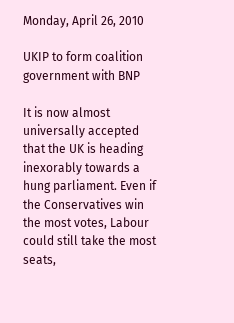Monday, April 26, 2010

UKIP to form coalition government with BNP

It is now almost universally accepted that the UK is heading inexorably towards a hung parliament. Even if the Conservatives win the most votes, Labour could still take the most seats,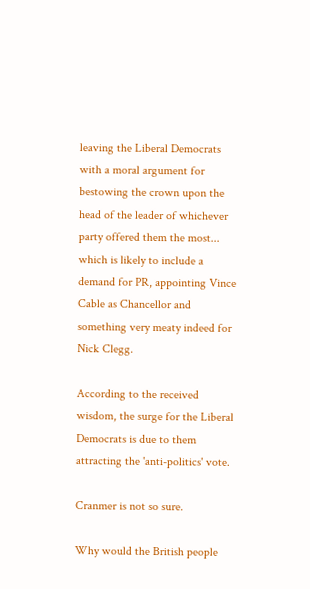leaving the Liberal Democrats with a moral argument for bestowing the crown upon the head of the leader of whichever party offered them the most... which is likely to include a demand for PR, appointing Vince Cable as Chancellor and something very meaty indeed for Nick Clegg.

According to the received wisdom, the surge for the Liberal Democrats is due to them attracting the 'anti-politics' vote.

Cranmer is not so sure.

Why would the British people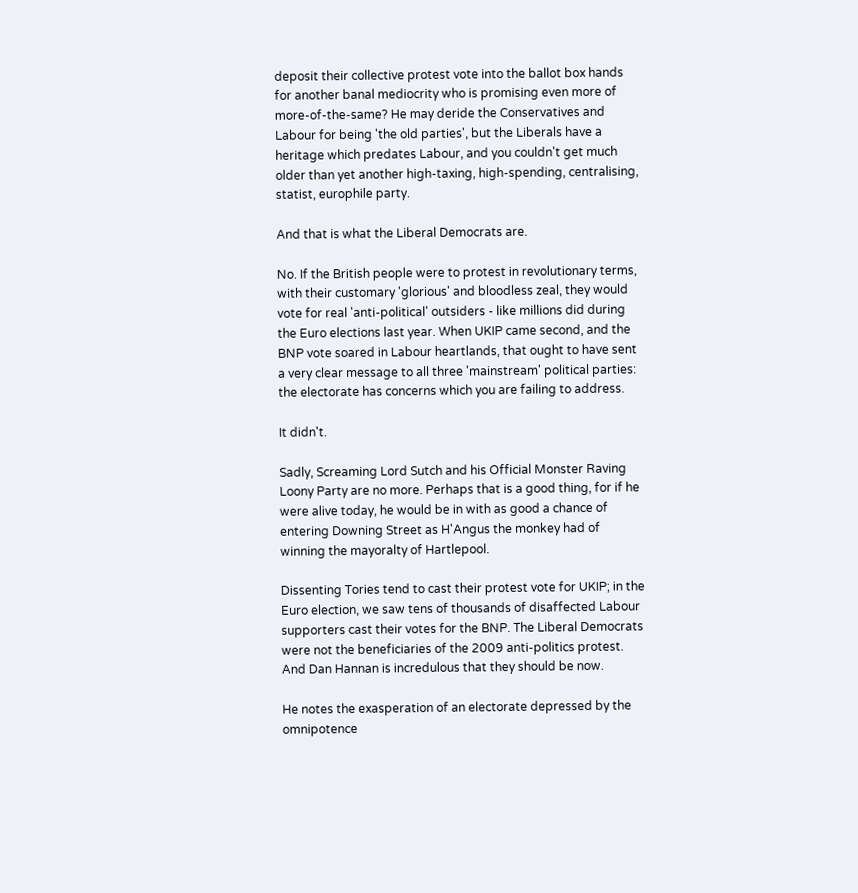deposit their collective protest vote into the ballot box hands for another banal mediocrity who is promising even more of more-of-the-same? He may deride the Conservatives and Labour for being 'the old parties', but the Liberals have a heritage which predates Labour, and you couldn't get much older than yet another high-taxing, high-spending, centralising, statist, europhile party.

And that is what the Liberal Democrats are.

No. If the British people were to protest in revolutionary terms, with their customary 'glorious' and bloodless zeal, they would vote for real 'anti-political' outsiders - like millions did during the Euro elections last year. When UKIP came second, and the BNP vote soared in Labour heartlands, that ought to have sent a very clear message to all three 'mainstream' political parties: the electorate has concerns which you are failing to address.

It didn't.

Sadly, Screaming Lord Sutch and his Official Monster Raving Loony Party are no more. Perhaps that is a good thing, for if he were alive today, he would be in with as good a chance of entering Downing Street as H'Angus the monkey had of winning the mayoralty of Hartlepool.

Dissenting Tories tend to cast their protest vote for UKIP; in the Euro election, we saw tens of thousands of disaffected Labour supporters cast their votes for the BNP. The Liberal Democrats were not the beneficiaries of the 2009 anti-politics protest. And Dan Hannan is incredulous that they should be now.

He notes the exasperation of an electorate depressed by the omnipotence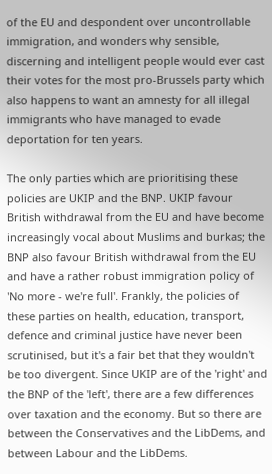of the EU and despondent over uncontrollable immigration, and wonders why sensible, discerning and intelligent people would ever cast their votes for the most pro-Brussels party which also happens to want an amnesty for all illegal immigrants who have managed to evade deportation for ten years.

The only parties which are prioritising these policies are UKIP and the BNP. UKIP favour British withdrawal from the EU and have become increasingly vocal about Muslims and burkas; the BNP also favour British withdrawal from the EU and have a rather robust immigration policy of 'No more - we're full'. Frankly, the policies of these parties on health, education, transport, defence and criminal justice have never been scrutinised, but it's a fair bet that they wouldn't be too divergent. Since UKIP are of the 'right' and the BNP of the 'left', there are a few differences over taxation and the economy. But so there are between the Conservatives and the LibDems, and between Labour and the LibDems.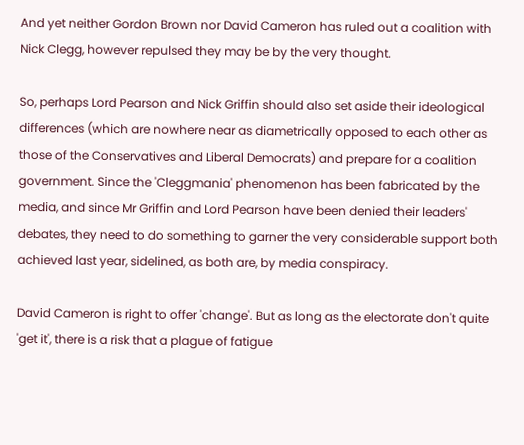And yet neither Gordon Brown nor David Cameron has ruled out a coalition with Nick Clegg, however repulsed they may be by the very thought.

So, perhaps Lord Pearson and Nick Griffin should also set aside their ideological differences (which are nowhere near as diametrically opposed to each other as those of the Conservatives and Liberal Democrats) and prepare for a coalition government. Since the 'Cleggmania' phenomenon has been fabricated by the media, and since Mr Griffin and Lord Pearson have been denied their leaders' debates, they need to do something to garner the very considerable support both achieved last year, sidelined, as both are, by media conspiracy.

David Cameron is right to offer 'change'. But as long as the electorate don't quite 'get it', there is a risk that a plague of fatigue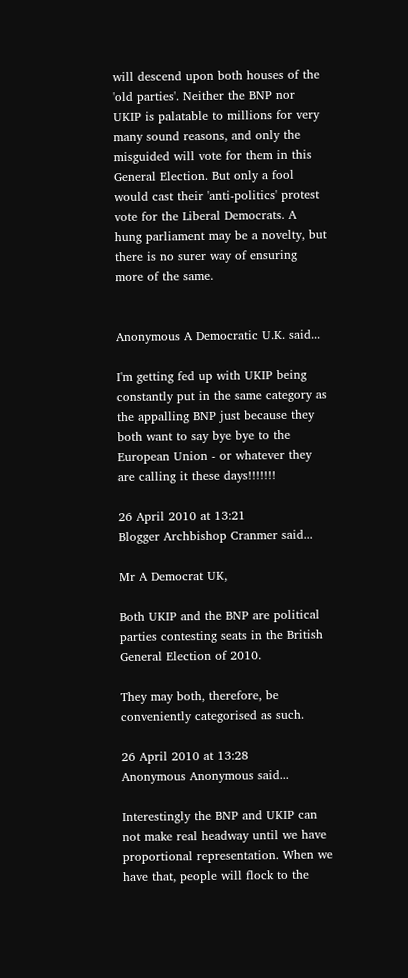will descend upon both houses of the 'old parties'. Neither the BNP nor UKIP is palatable to millions for very many sound reasons, and only the misguided will vote for them in this General Election. But only a fool would cast their 'anti-politics' protest vote for the Liberal Democrats. A hung parliament may be a novelty, but there is no surer way of ensuring more of the same.


Anonymous A Democratic U.K. said...

I'm getting fed up with UKIP being constantly put in the same category as the appalling BNP just because they both want to say bye bye to the European Union - or whatever they are calling it these days!!!!!!!

26 April 2010 at 13:21
Blogger Archbishop Cranmer said...

Mr A Democrat UK,

Both UKIP and the BNP are political parties contesting seats in the British General Election of 2010.

They may both, therefore, be conveniently categorised as such.

26 April 2010 at 13:28
Anonymous Anonymous said...

Interestingly the BNP and UKIP can not make real headway until we have proportional representation. When we have that, people will flock to the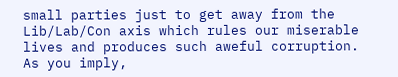small parties just to get away from the Lib/Lab/Con axis which rules our miserable lives and produces such aweful corruption. As you imply,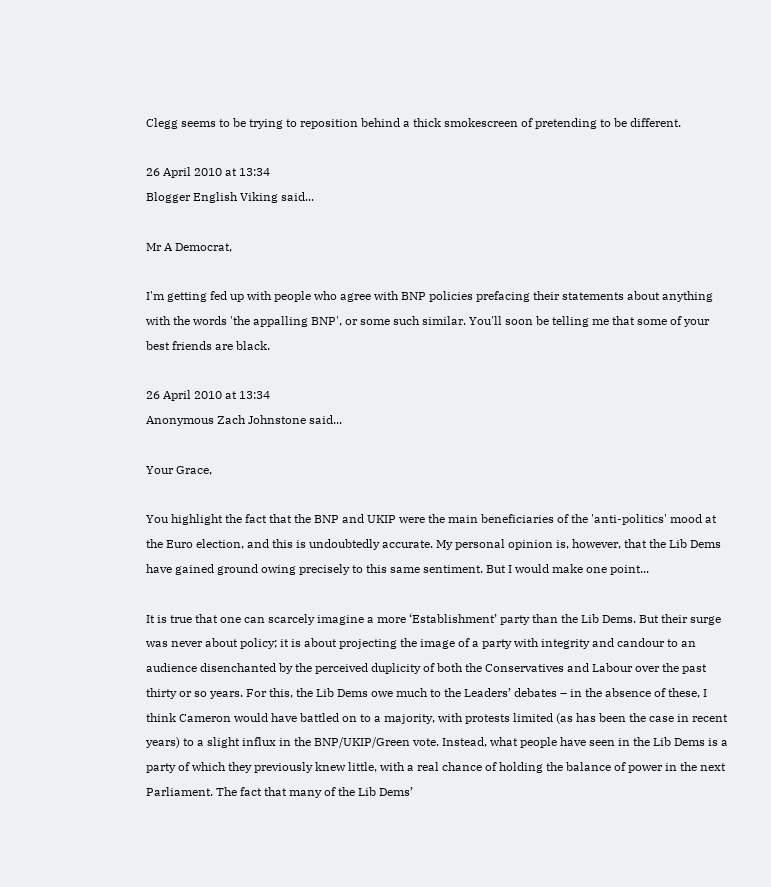Clegg seems to be trying to reposition behind a thick smokescreen of pretending to be different.

26 April 2010 at 13:34
Blogger English Viking said...

Mr A Democrat,

I'm getting fed up with people who agree with BNP policies prefacing their statements about anything with the words 'the appalling BNP', or some such similar. You'll soon be telling me that some of your best friends are black.

26 April 2010 at 13:34
Anonymous Zach Johnstone said...

Your Grace,

You highlight the fact that the BNP and UKIP were the main beneficiaries of the 'anti-politics' mood at the Euro election, and this is undoubtedly accurate. My personal opinion is, however, that the Lib Dems have gained ground owing precisely to this same sentiment. But I would make one point...

It is true that one can scarcely imagine a more ‘Establishment’ party than the Lib Dems. But their surge was never about policy; it is about projecting the image of a party with integrity and candour to an audience disenchanted by the perceived duplicity of both the Conservatives and Labour over the past thirty or so years. For this, the Lib Dems owe much to the Leaders’ debates – in the absence of these, I think Cameron would have battled on to a majority, with protests limited (as has been the case in recent years) to a slight influx in the BNP/UKIP/Green vote. Instead, what people have seen in the Lib Dems is a party of which they previously knew little, with a real chance of holding the balance of power in the next Parliament. The fact that many of the Lib Dems’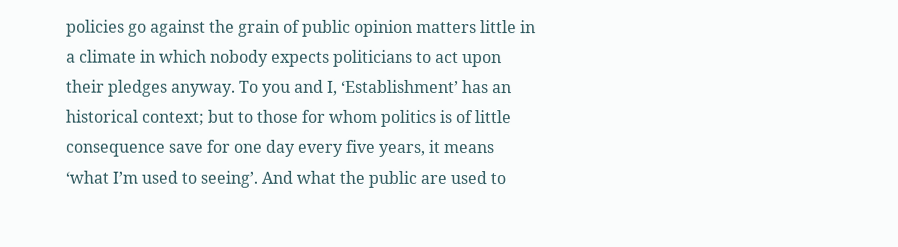policies go against the grain of public opinion matters little in a climate in which nobody expects politicians to act upon their pledges anyway. To you and I, ‘Establishment’ has an historical context; but to those for whom politics is of little consequence save for one day every five years, it means ‘what I’m used to seeing’. And what the public are used to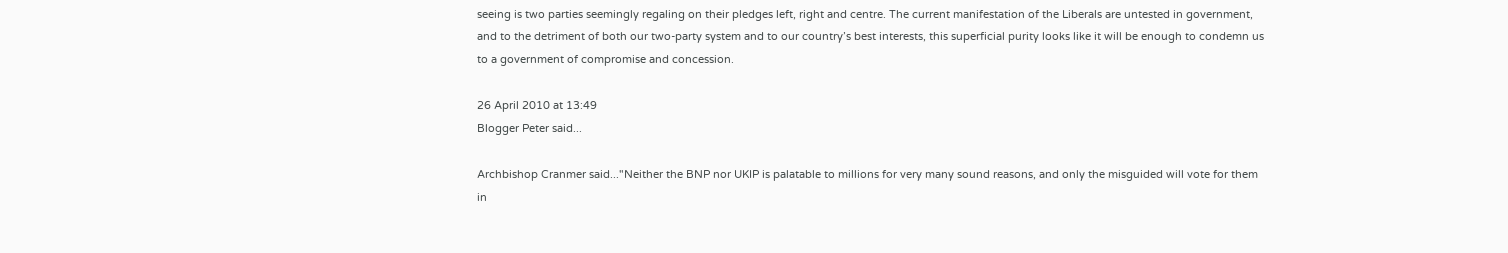seeing is two parties seemingly regaling on their pledges left, right and centre. The current manifestation of the Liberals are untested in government, and to the detriment of both our two-party system and to our country’s best interests, this superficial purity looks like it will be enough to condemn us to a government of compromise and concession.

26 April 2010 at 13:49
Blogger Peter said...

Archbishop Cranmer said..."Neither the BNP nor UKIP is palatable to millions for very many sound reasons, and only the misguided will vote for them in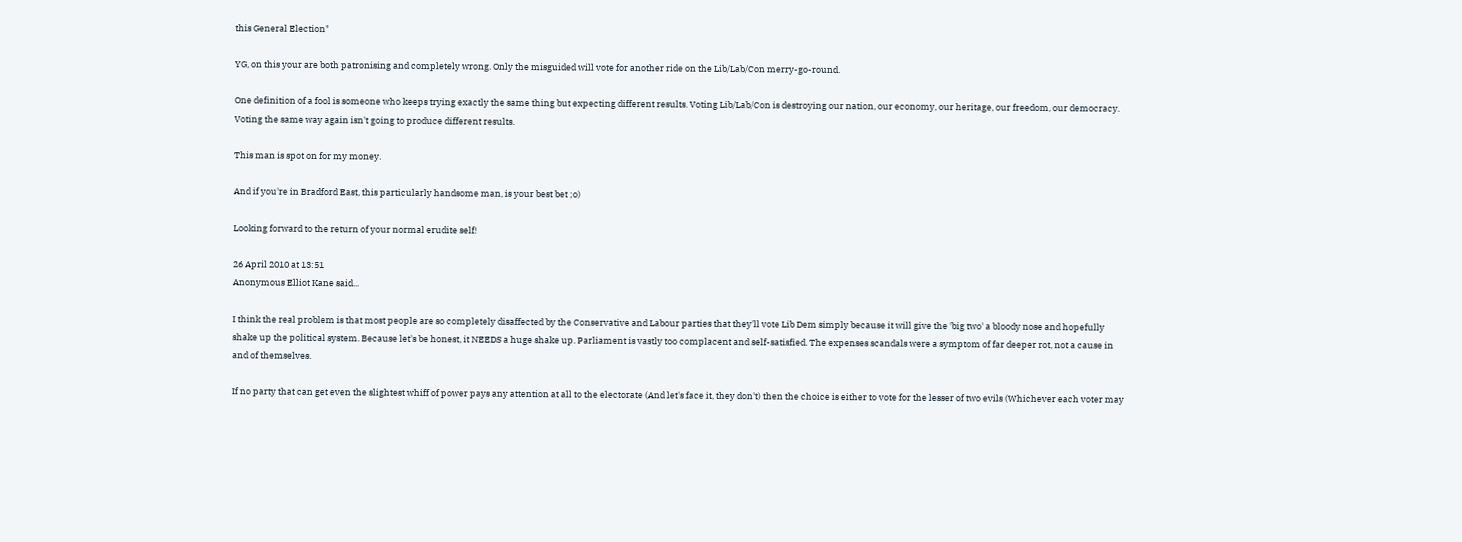this General Election"

YG, on this your are both patronising and completely wrong. Only the misguided will vote for another ride on the Lib/Lab/Con merry-go-round.

One definition of a fool is someone who keeps trying exactly the same thing but expecting different results. Voting Lib/Lab/Con is destroying our nation, our economy, our heritage, our freedom, our democracy. Voting the same way again isn't going to produce different results.

This man is spot on for my money.

And if you're in Bradford East, this particularly handsome man, is your best bet ;o)

Looking forward to the return of your normal erudite self!

26 April 2010 at 13:51
Anonymous Elliot Kane said...

I think the real problem is that most people are so completely disaffected by the Conservative and Labour parties that they'll vote Lib Dem simply because it will give the 'big two' a bloody nose and hopefully shake up the political system. Because let's be honest, it NEEDS a huge shake up. Parliament is vastly too complacent and self-satisfied. The expenses scandals were a symptom of far deeper rot, not a cause in and of themselves.

If no party that can get even the slightest whiff of power pays any attention at all to the electorate (And let's face it, they don't) then the choice is either to vote for the lesser of two evils (Whichever each voter may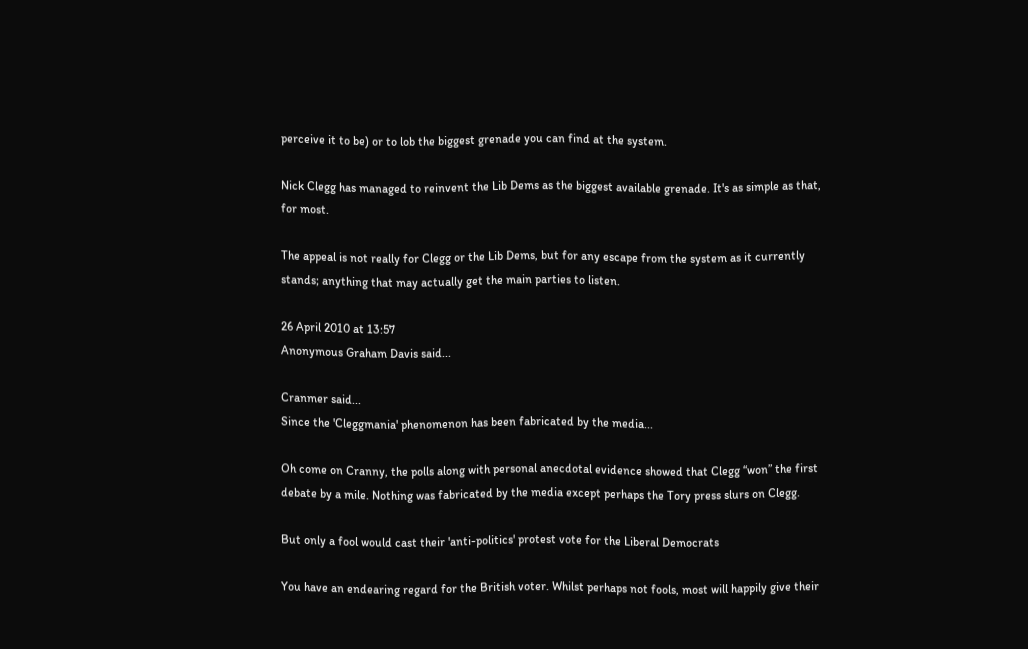perceive it to be) or to lob the biggest grenade you can find at the system.

Nick Clegg has managed to reinvent the Lib Dems as the biggest available grenade. It's as simple as that, for most.

The appeal is not really for Clegg or the Lib Dems, but for any escape from the system as it currently stands; anything that may actually get the main parties to listen.

26 April 2010 at 13:57
Anonymous Graham Davis said...

Cranmer said...
Since the 'Cleggmania' phenomenon has been fabricated by the media...

Oh come on Cranny, the polls along with personal anecdotal evidence showed that Clegg “won” the first debate by a mile. Nothing was fabricated by the media except perhaps the Tory press slurs on Clegg.

But only a fool would cast their 'anti-politics' protest vote for the Liberal Democrats

You have an endearing regard for the British voter. Whilst perhaps not fools, most will happily give their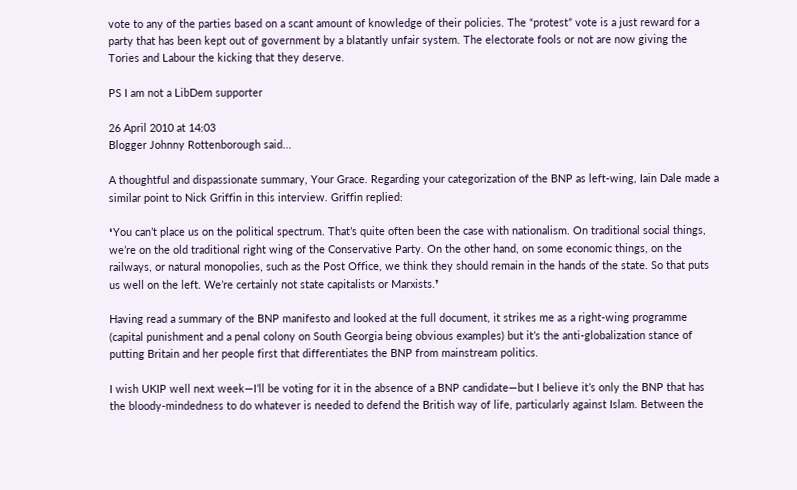vote to any of the parties based on a scant amount of knowledge of their policies. The “protest” vote is a just reward for a party that has been kept out of government by a blatantly unfair system. The electorate fools or not are now giving the Tories and Labour the kicking that they deserve.

PS I am not a LibDem supporter

26 April 2010 at 14:03
Blogger Johnny Rottenborough said...

A thoughtful and dispassionate summary, Your Grace. Regarding your categorization of the BNP as left-wing, Iain Dale made a similar point to Nick Griffin in this interview. Griffin replied:

❛You can’t place us on the political spectrum. That’s quite often been the case with nationalism. On traditional social things, we’re on the old traditional right wing of the Conservative Party. On the other hand, on some economic things, on the railways, or natural monopolies, such as the Post Office, we think they should remain in the hands of the state. So that puts us well on the left. We’re certainly not state capitalists or Marxists.❜

Having read a summary of the BNP manifesto and looked at the full document, it strikes me as a right-wing programme (capital punishment and a penal colony on South Georgia being obvious examples) but it’s the anti-globalization stance of putting Britain and her people first that differentiates the BNP from mainstream politics.

I wish UKIP well next week—I’ll be voting for it in the absence of a BNP candidate—but I believe it’s only the BNP that has the bloody-mindedness to do whatever is needed to defend the British way of life, particularly against Islam. Between the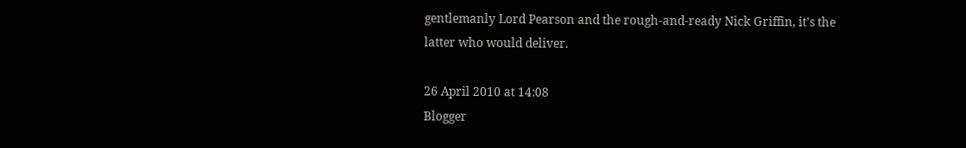gentlemanly Lord Pearson and the rough-and-ready Nick Griffin, it’s the latter who would deliver.

26 April 2010 at 14:08
Blogger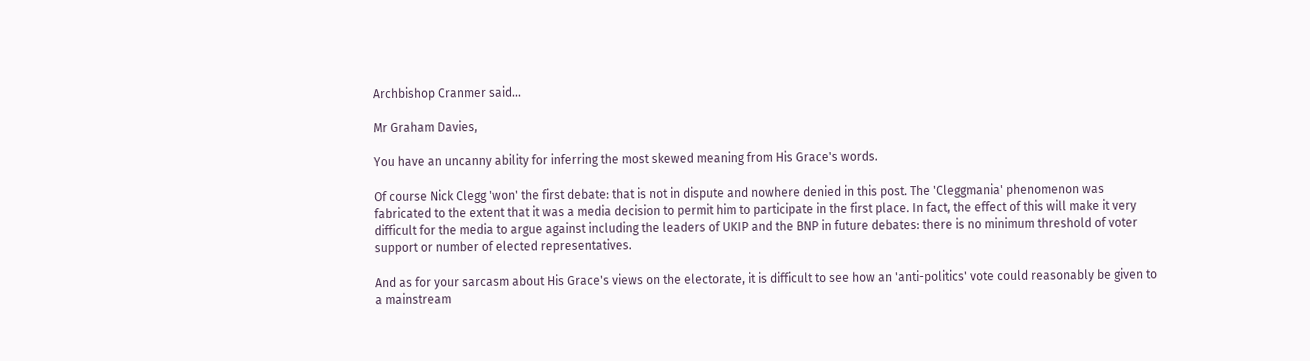Archbishop Cranmer said...

Mr Graham Davies,

You have an uncanny ability for inferring the most skewed meaning from His Grace's words.

Of course Nick Clegg 'won' the first debate: that is not in dispute and nowhere denied in this post. The 'Cleggmania' phenomenon was fabricated to the extent that it was a media decision to permit him to participate in the first place. In fact, the effect of this will make it very difficult for the media to argue against including the leaders of UKIP and the BNP in future debates: there is no minimum threshold of voter support or number of elected representatives.

And as for your sarcasm about His Grace's views on the electorate, it is difficult to see how an 'anti-politics' vote could reasonably be given to a mainstream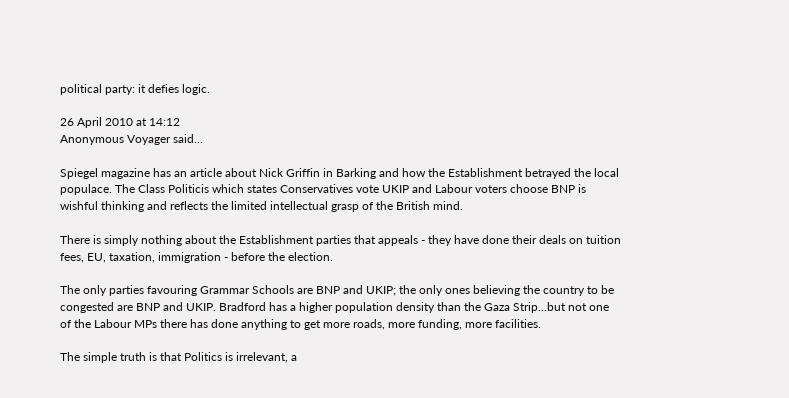political party: it defies logic.

26 April 2010 at 14:12
Anonymous Voyager said...

Spiegel magazine has an article about Nick Griffin in Barking and how the Establishment betrayed the local populace. The Class Politicis which states Conservatives vote UKIP and Labour voters choose BNP is wishful thinking and reflects the limited intellectual grasp of the British mind.

There is simply nothing about the Establishment parties that appeals - they have done their deals on tuition fees, EU, taxation, immigration - before the election.

The only parties favouring Grammar Schools are BNP and UKIP; the only ones believing the country to be congested are BNP and UKIP. Bradford has a higher population density than the Gaza Strip...but not one of the Labour MPs there has done anything to get more roads, more funding, more facilities.

The simple truth is that Politics is irrelevant, a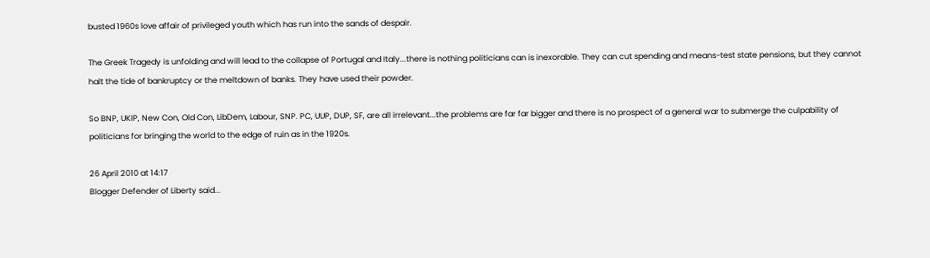busted 1960s love affair of privileged youth which has run into the sands of despair.

The Greek Tragedy is unfolding and will lead to the collapse of Portugal and Italy...there is nothing politicians can is inexorable. They can cut spending and means-test state pensions, but they cannot halt the tide of bankruptcy or the meltdown of banks. They have used their powder.

So BNP, UKIP, New Con, Old Con, LibDem, Labour, SNP. PC, UUP, DUP, SF, are all irrelevant...the problems are far far bigger and there is no prospect of a general war to submerge the culpability of politicians for bringing the world to the edge of ruin as in the 1920s.

26 April 2010 at 14:17
Blogger Defender of Liberty said...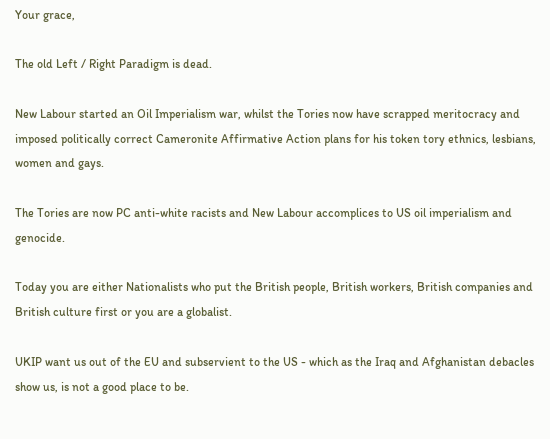Your grace,

The old Left / Right Paradigm is dead.

New Labour started an Oil Imperialism war, whilst the Tories now have scrapped meritocracy and imposed politically correct Cameronite Affirmative Action plans for his token tory ethnics, lesbians, women and gays.

The Tories are now PC anti-white racists and New Labour accomplices to US oil imperialism and genocide.

Today you are either Nationalists who put the British people, British workers, British companies and British culture first or you are a globalist.

UKIP want us out of the EU and subservient to the US - which as the Iraq and Afghanistan debacles show us, is not a good place to be.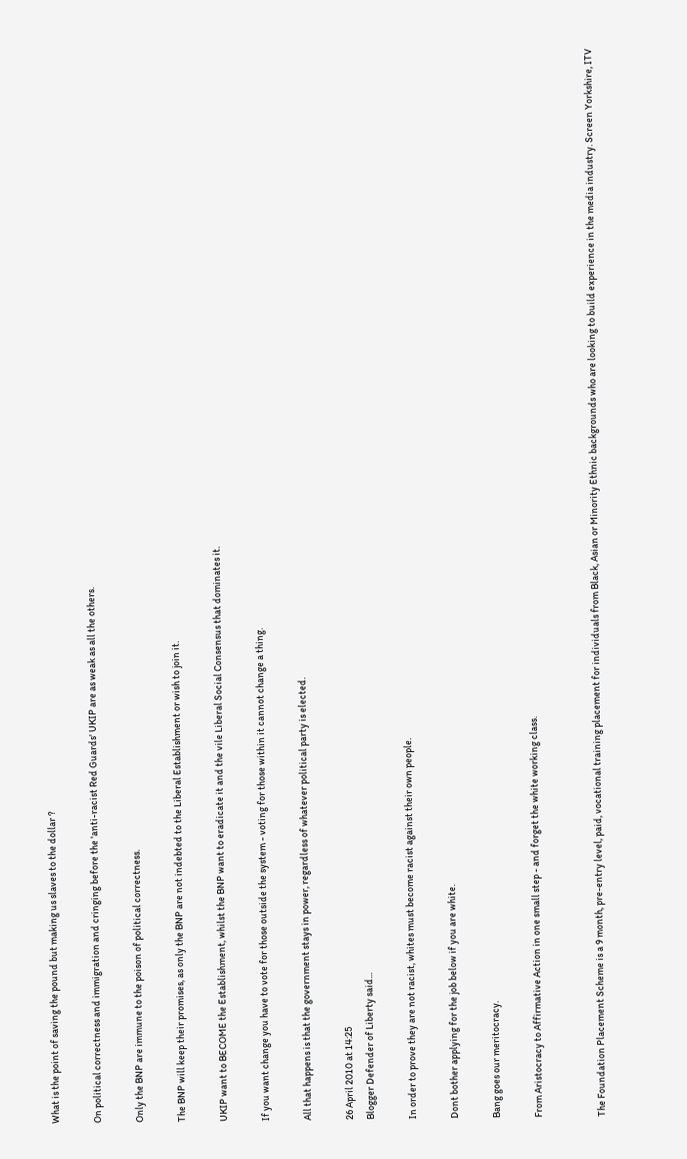What is the point of saving the pound but making us slaves to the dollar ?

On political correctness and immigration and cringing before the 'anti-racist Red Guards' UKIP are as weak as all the others.

Only the BNP are immune to the poison of political correctness.

The BNP will keep their promises, as only the BNP are not indebted to the Liberal Establishment or wish to join it.

UKIP want to BECOME the Establishment, whilst the BNP want to eradicate it and the vile Liberal Social Consensus that dominates it.

If you want change you have to vote for those outside the system - voting for those within it cannot change a thing.

All that happens is that the government stays in power, regardless of whatever political party is elected.

26 April 2010 at 14:25
Blogger Defender of Liberty said...

In order to prove they are not racist, whites must become racist against their own people.

Dont bother applying for the job below if you are white.

Bang goes our meritocracy.

From Aristocracy to Affirmative Action in one small step - and forget the white working class.


The Foundation Placement Scheme is a 9 month, pre-entry level, paid, vocational training placement for individuals from Black, Asian or Minority Ethnic backgrounds who are looking to build experience in the media industry. Screen Yorkshire, ITV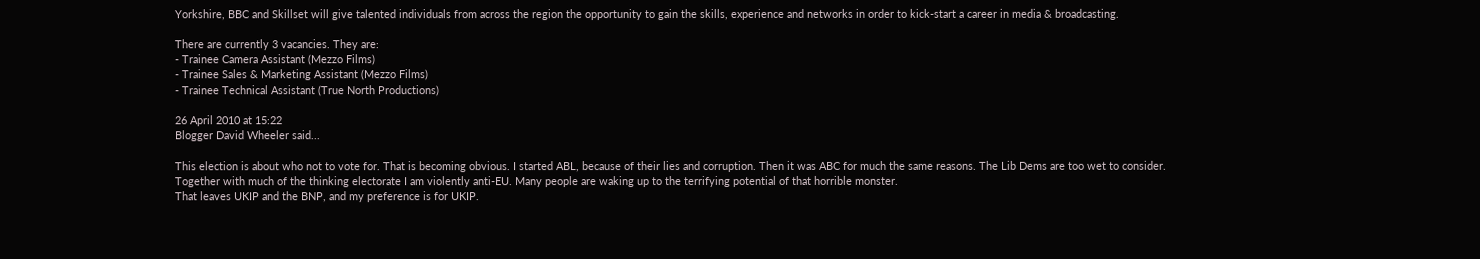Yorkshire, BBC and Skillset will give talented individuals from across the region the opportunity to gain the skills, experience and networks in order to kick-start a career in media & broadcasting.

There are currently 3 vacancies. They are:
- Trainee Camera Assistant (Mezzo Films)
- Trainee Sales & Marketing Assistant (Mezzo Films)
- Trainee Technical Assistant (True North Productions)

26 April 2010 at 15:22
Blogger David Wheeler said...

This election is about who not to vote for. That is becoming obvious. I started ABL, because of their lies and corruption. Then it was ABC for much the same reasons. The Lib Dems are too wet to consider.
Together with much of the thinking electorate I am violently anti-EU. Many people are waking up to the terrifying potential of that horrible monster.
That leaves UKIP and the BNP, and my preference is for UKIP.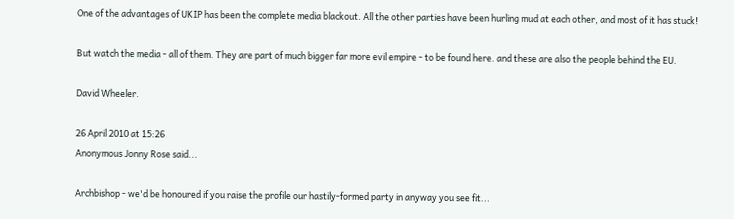One of the advantages of UKIP has been the complete media blackout. All the other parties have been hurling mud at each other, and most of it has stuck!

But watch the media - all of them. They are part of much bigger far more evil empire - to be found here. and these are also the people behind the EU.

David Wheeler.

26 April 2010 at 15:26
Anonymous Jonny Rose said...

Archbishop - we'd be honoured if you raise the profile our hastily-formed party in anyway you see fit...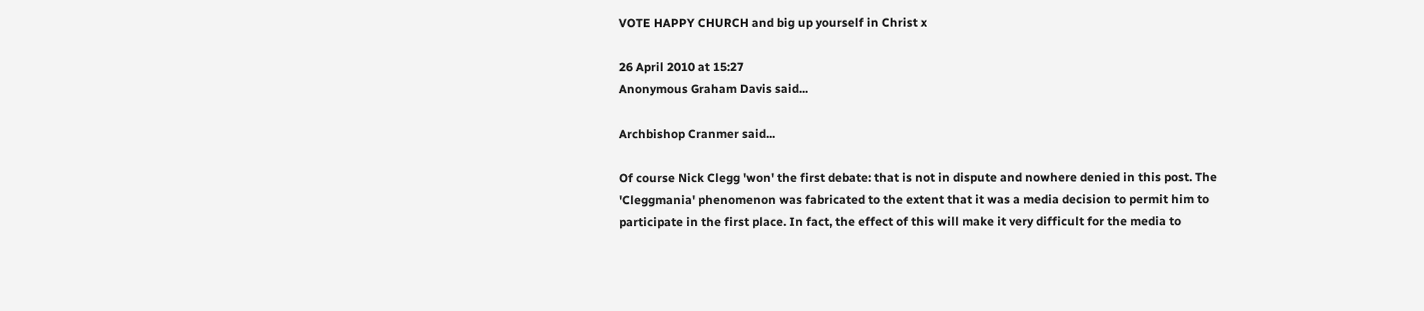VOTE HAPPY CHURCH and big up yourself in Christ x

26 April 2010 at 15:27
Anonymous Graham Davis said...

Archbishop Cranmer said...

Of course Nick Clegg 'won' the first debate: that is not in dispute and nowhere denied in this post. The 'Cleggmania' phenomenon was fabricated to the extent that it was a media decision to permit him to participate in the first place. In fact, the effect of this will make it very difficult for the media to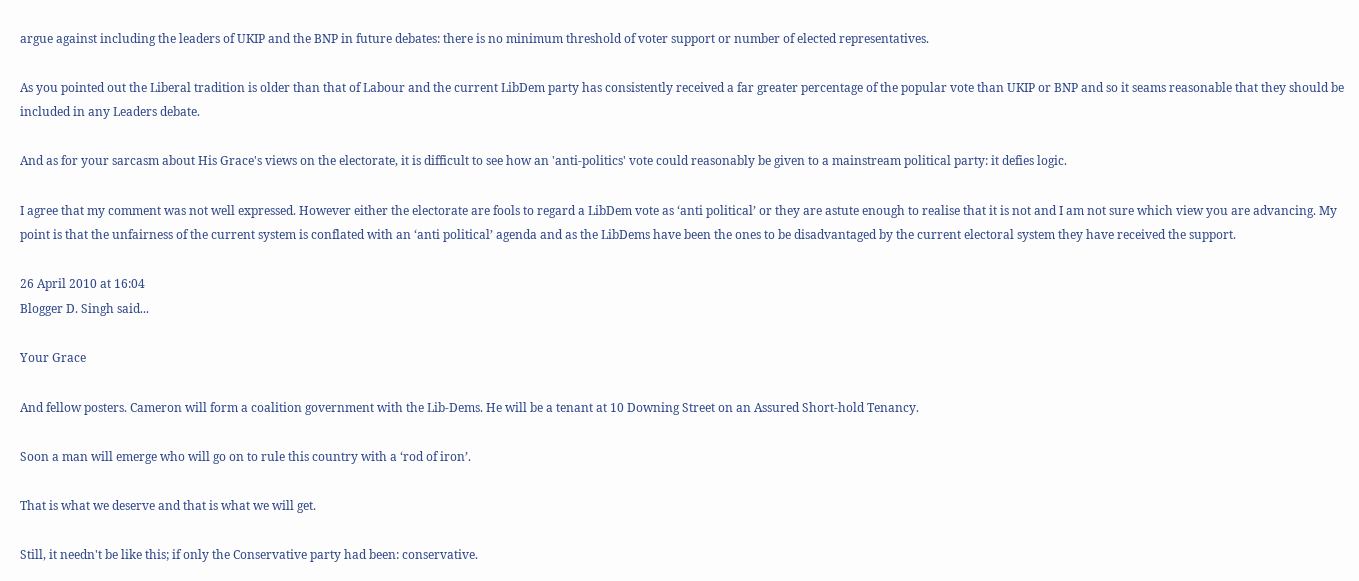argue against including the leaders of UKIP and the BNP in future debates: there is no minimum threshold of voter support or number of elected representatives.

As you pointed out the Liberal tradition is older than that of Labour and the current LibDem party has consistently received a far greater percentage of the popular vote than UKIP or BNP and so it seams reasonable that they should be included in any Leaders debate.

And as for your sarcasm about His Grace's views on the electorate, it is difficult to see how an 'anti-politics' vote could reasonably be given to a mainstream political party: it defies logic.

I agree that my comment was not well expressed. However either the electorate are fools to regard a LibDem vote as ‘anti political’ or they are astute enough to realise that it is not and I am not sure which view you are advancing. My point is that the unfairness of the current system is conflated with an ‘anti political’ agenda and as the LibDems have been the ones to be disadvantaged by the current electoral system they have received the support.

26 April 2010 at 16:04
Blogger D. Singh said...

Your Grace

And fellow posters. Cameron will form a coalition government with the Lib-Dems. He will be a tenant at 10 Downing Street on an Assured Short-hold Tenancy.

Soon a man will emerge who will go on to rule this country with a ‘rod of iron’.

That is what we deserve and that is what we will get.

Still, it needn't be like this; if only the Conservative party had been: conservative.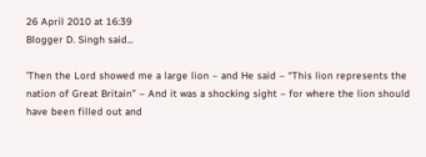26 April 2010 at 16:39
Blogger D. Singh said...

'Then the Lord showed me a large lion – and He said – “This lion represents the nation of Great Britain” – And it was a shocking sight – for where the lion should have been filled out and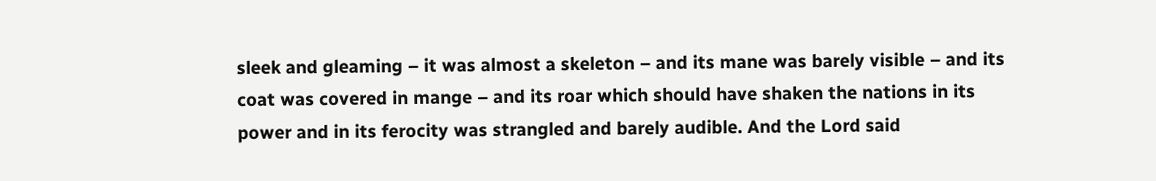sleek and gleaming – it was almost a skeleton – and its mane was barely visible – and its coat was covered in mange – and its roar which should have shaken the nations in its power and in its ferocity was strangled and barely audible. And the Lord said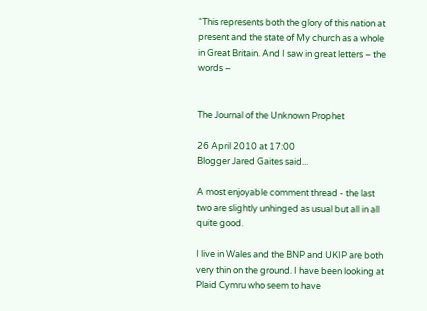“This represents both the glory of this nation at present and the state of My church as a whole in Great Britain. And I saw in great letters – the words –


The Journal of the Unknown Prophet

26 April 2010 at 17:00
Blogger Jared Gaites said...

A most enjoyable comment thread - the last two are slightly unhinged as usual but all in all quite good.

I live in Wales and the BNP and UKIP are both very thin on the ground. I have been looking at Plaid Cymru who seem to have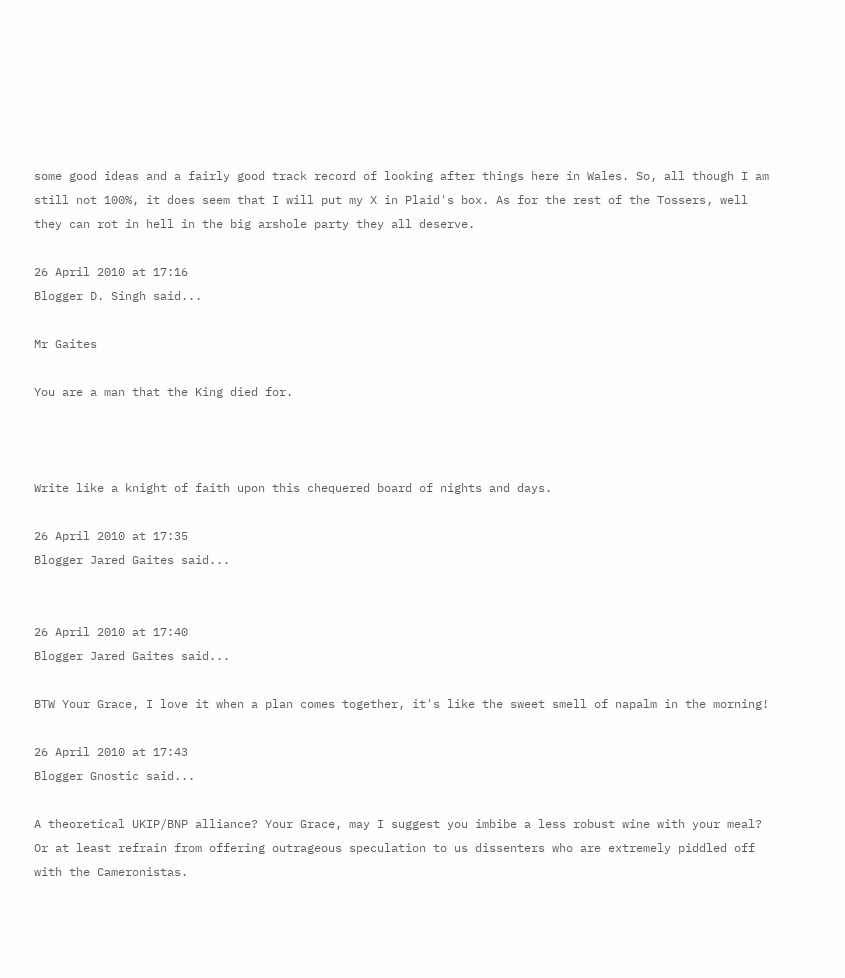some good ideas and a fairly good track record of looking after things here in Wales. So, all though I am still not 100%, it does seem that I will put my X in Plaid's box. As for the rest of the Tossers, well they can rot in hell in the big arshole party they all deserve.

26 April 2010 at 17:16
Blogger D. Singh said...

Mr Gaites

You are a man that the King died for.



Write like a knight of faith upon this chequered board of nights and days.

26 April 2010 at 17:35
Blogger Jared Gaites said...


26 April 2010 at 17:40
Blogger Jared Gaites said...

BTW Your Grace, I love it when a plan comes together, it's like the sweet smell of napalm in the morning!

26 April 2010 at 17:43
Blogger Gnostic said...

A theoretical UKIP/BNP alliance? Your Grace, may I suggest you imbibe a less robust wine with your meal? Or at least refrain from offering outrageous speculation to us dissenters who are extremely piddled off with the Cameronistas.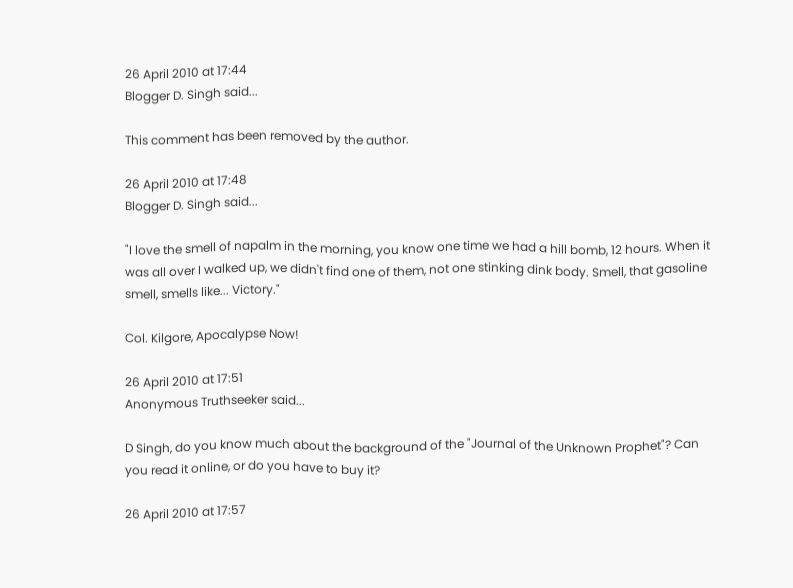26 April 2010 at 17:44
Blogger D. Singh said...

This comment has been removed by the author.

26 April 2010 at 17:48
Blogger D. Singh said...

"I love the smell of napalm in the morning, you know one time we had a hill bomb, 12 hours. When it was all over I walked up, we didn't find one of them, not one stinking dink body. Smell, that gasoline smell, smells like... Victory."

Col. Kilgore, Apocalypse Now!

26 April 2010 at 17:51
Anonymous Truthseeker said...

D Singh, do you know much about the background of the "Journal of the Unknown Prophet"? Can you read it online, or do you have to buy it?

26 April 2010 at 17:57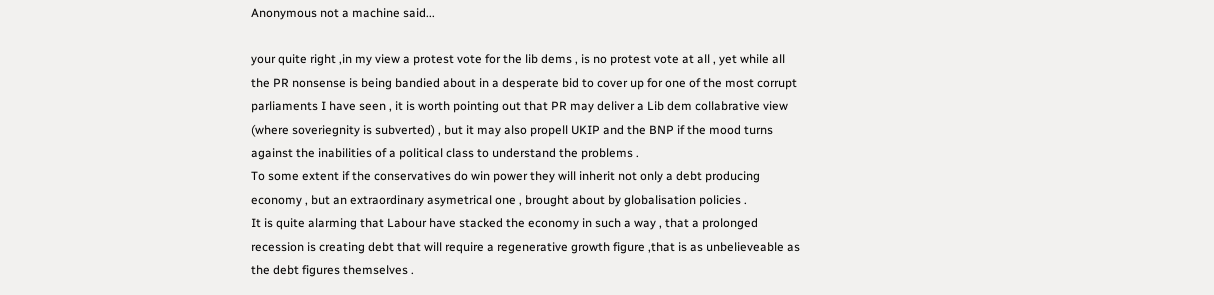Anonymous not a machine said...

your quite right ,in my view a protest vote for the lib dems , is no protest vote at all , yet while all the PR nonsense is being bandied about in a desperate bid to cover up for one of the most corrupt parliaments I have seen , it is worth pointing out that PR may deliver a Lib dem collabrative view (where soveriegnity is subverted) , but it may also propell UKIP and the BNP if the mood turns against the inabilities of a political class to understand the problems .
To some extent if the conservatives do win power they will inherit not only a debt producing economy , but an extraordinary asymetrical one , brought about by globalisation policies .
It is quite alarming that Labour have stacked the economy in such a way , that a prolonged recession is creating debt that will require a regenerative growth figure ,that is as unbelieveable as the debt figures themselves .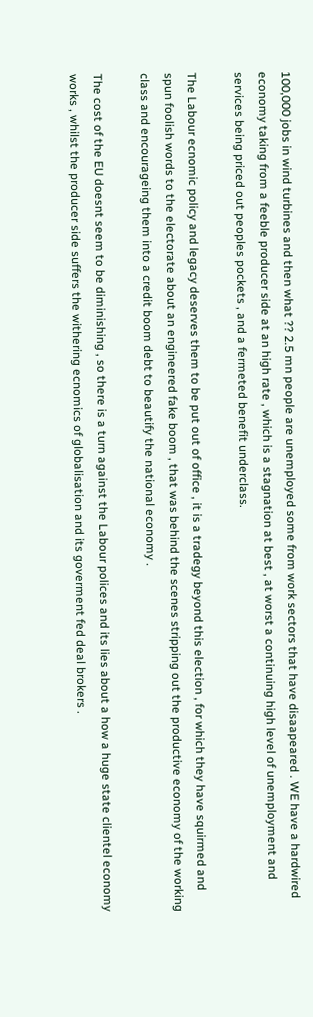100,000 jobs in wind turbines and then what ?? 2.5 mn people are unemployed some from work sectors that have disaapeared . WE have a hardwired economy taking from a feeble producer side at an high rate , which is a stagnation at best , at worst a continuing high level of unemployment and services being priced out peoples pockets , and a fermeted benefit underclass.

The Labour ecnomic policy and legacy deserves them to be put out of office , it is a tradegy beyond this election , for which they have squirmed and spun foolish words to the electorate about an engineered fake boom , that was behind the scenes stripping out the productive economy of the working class and encourageing them into a credit boom debt to beautify the national economy .

The cost of the EU doesnt seem to be diminishing , so there is a turn against the Labour polices and its lies about a how a huge state clientel economy works , whilst the producer side suffers the withering ecnomics of globalisation and its goverment fed deal brokers .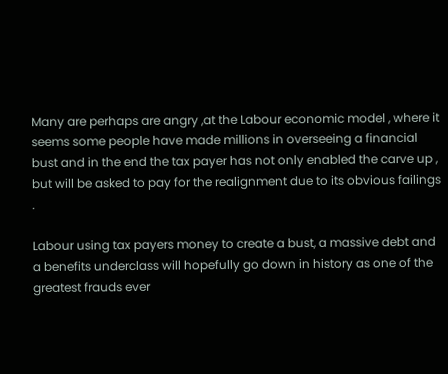Many are perhaps are angry ,at the Labour economic model , where it seems some people have made millions in overseeing a financial bust and in the end the tax payer has not only enabled the carve up , but will be asked to pay for the realignment due to its obvious failings .

Labour using tax payers money to create a bust, a massive debt and a benefits underclass will hopefully go down in history as one of the greatest frauds ever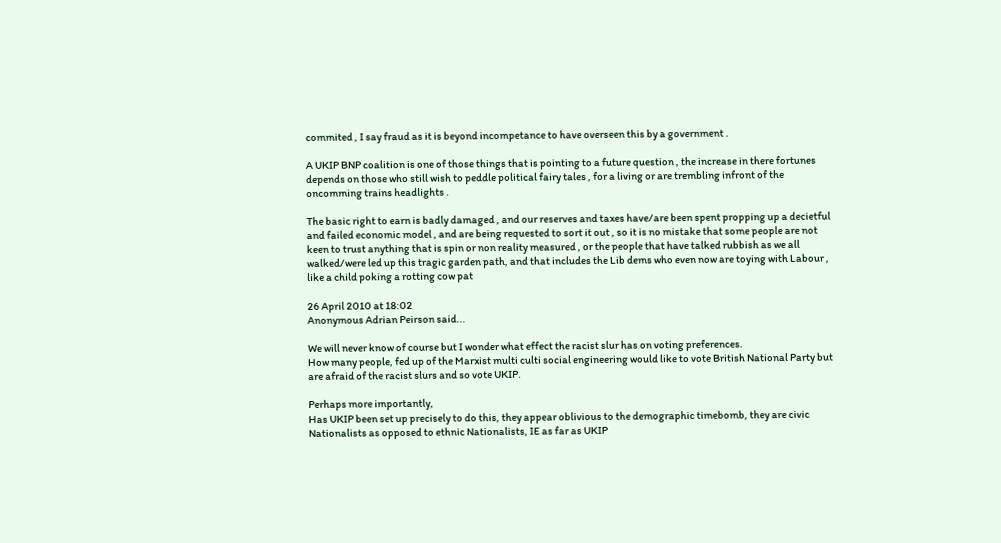commited , I say fraud as it is beyond incompetance to have overseen this by a government .

A UKIP BNP coalition is one of those things that is pointing to a future question , the increase in there fortunes depends on those who still wish to peddle political fairy tales , for a living or are trembling infront of the oncomming trains headlights .

The basic right to earn is badly damaged , and our reserves and taxes have/are been spent propping up a decietful and failed economic model , and are being requested to sort it out , so it is no mistake that some people are not keen to trust anything that is spin or non reality measured , or the people that have talked rubbish as we all walked/were led up this tragic garden path, and that includes the Lib dems who even now are toying with Labour , like a child poking a rotting cow pat

26 April 2010 at 18:02
Anonymous Adrian Peirson said...

We will never know of course but I wonder what effect the racist slur has on voting preferences.
How many people, fed up of the Marxist multi culti social engineering would like to vote British National Party but are afraid of the racist slurs and so vote UKIP.

Perhaps more importantly,
Has UKIP been set up precisely to do this, they appear oblivious to the demographic timebomb, they are civic Nationalists as opposed to ethnic Nationalists, IE as far as UKIP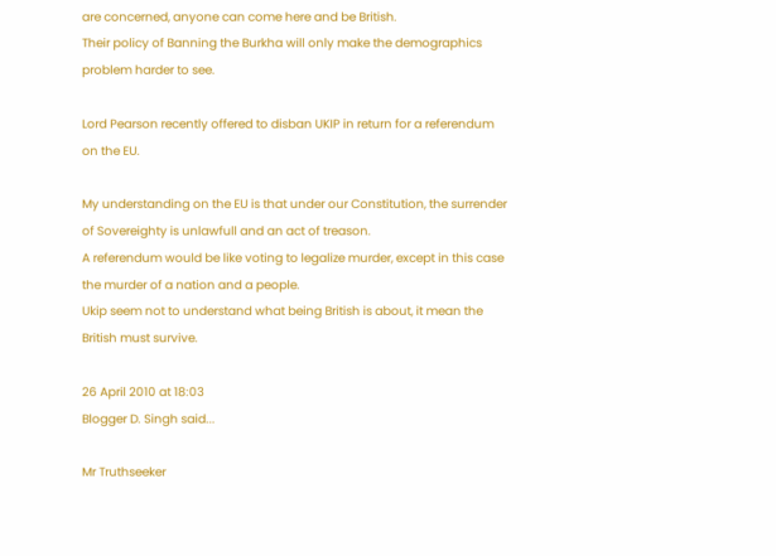are concerned, anyone can come here and be British.
Their policy of Banning the Burkha will only make the demographics problem harder to see.

Lord Pearson recently offered to disban UKIP in return for a referendum on the EU.

My understanding on the EU is that under our Constitution, the surrender of Sovereighty is unlawfull and an act of treason.
A referendum would be like voting to legalize murder, except in this case the murder of a nation and a people.
Ukip seem not to understand what being British is about, it mean the British must survive.

26 April 2010 at 18:03
Blogger D. Singh said...

Mr Truthseeker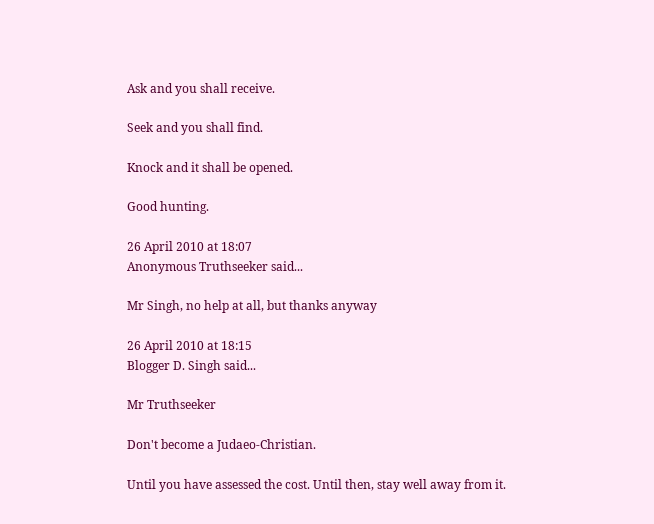Ask and you shall receive.

Seek and you shall find.

Knock and it shall be opened.

Good hunting.

26 April 2010 at 18:07
Anonymous Truthseeker said...

Mr Singh, no help at all, but thanks anyway

26 April 2010 at 18:15
Blogger D. Singh said...

Mr Truthseeker

Don't become a Judaeo-Christian.

Until you have assessed the cost. Until then, stay well away from it.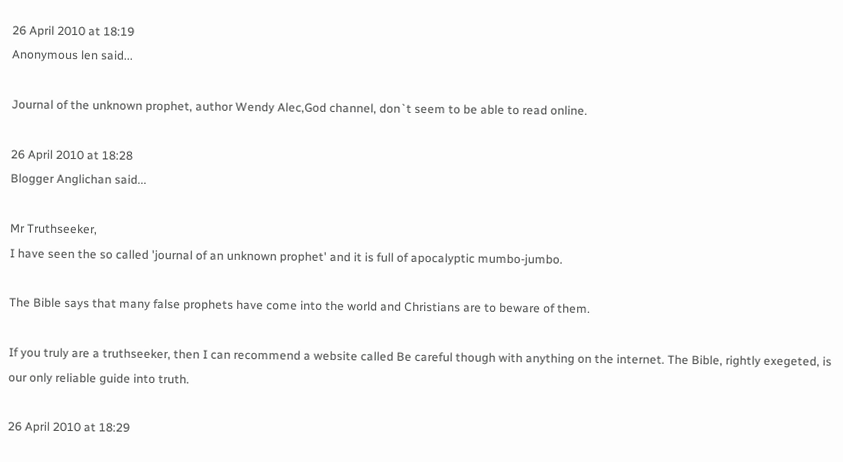26 April 2010 at 18:19
Anonymous len said...

Journal of the unknown prophet, author Wendy Alec,God channel, don`t seem to be able to read online.

26 April 2010 at 18:28
Blogger Anglichan said...

Mr Truthseeker,
I have seen the so called 'journal of an unknown prophet' and it is full of apocalyptic mumbo-jumbo.

The Bible says that many false prophets have come into the world and Christians are to beware of them.

If you truly are a truthseeker, then I can recommend a website called Be careful though with anything on the internet. The Bible, rightly exegeted, is our only reliable guide into truth.

26 April 2010 at 18:29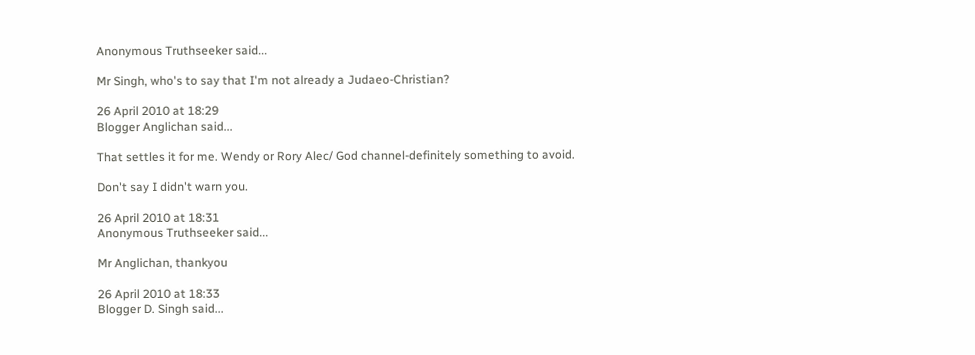Anonymous Truthseeker said...

Mr Singh, who's to say that I'm not already a Judaeo-Christian?

26 April 2010 at 18:29
Blogger Anglichan said...

That settles it for me. Wendy or Rory Alec/ God channel-definitely something to avoid.

Don't say I didn't warn you.

26 April 2010 at 18:31
Anonymous Truthseeker said...

Mr Anglichan, thankyou

26 April 2010 at 18:33
Blogger D. Singh said...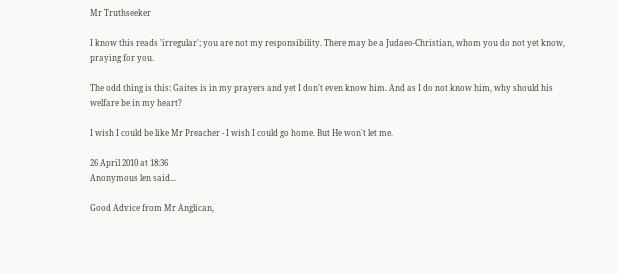Mr Truthseeker

I know this reads 'irregular'; you are not my responsibility. There may be a Judaeo-Christian, whom you do not yet know, praying for you.

The odd thing is this: Gaites is in my prayers and yet I don't even know him. And as I do not know him, why should his welfare be in my heart?

I wish I could be like Mr Preacher - I wish I could go home. But He won't let me.

26 April 2010 at 18:36
Anonymous len said...

Good Advice from Mr Anglican,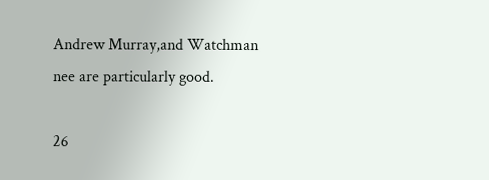Andrew Murray,and Watchman nee are particularly good.

26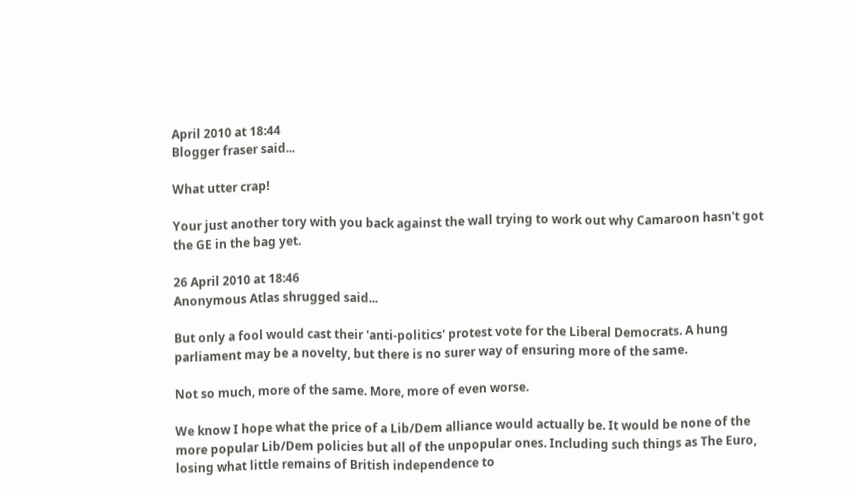April 2010 at 18:44
Blogger fraser said...

What utter crap!

Your just another tory with you back against the wall trying to work out why Camaroon hasn't got the GE in the bag yet.

26 April 2010 at 18:46
Anonymous Atlas shrugged said...

But only a fool would cast their 'anti-politics' protest vote for the Liberal Democrats. A hung parliament may be a novelty, but there is no surer way of ensuring more of the same.

Not so much, more of the same. More, more of even worse.

We know I hope what the price of a Lib/Dem alliance would actually be. It would be none of the more popular Lib/Dem policies but all of the unpopular ones. Including such things as The Euro, losing what little remains of British independence to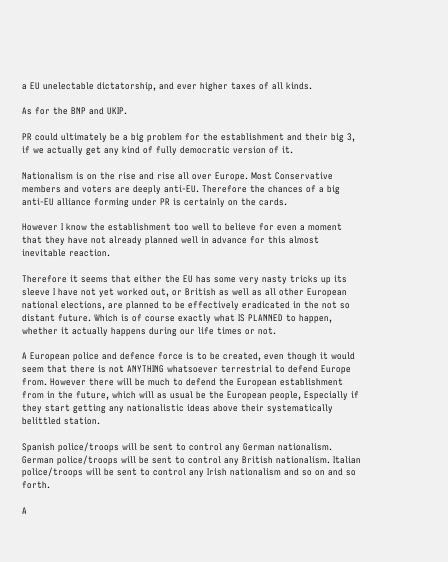a EU unelectable dictatorship, and ever higher taxes of all kinds.

As for the BNP and UKIP.

PR could ultimately be a big problem for the establishment and their big 3, if we actually get any kind of fully democratic version of it.

Nationalism is on the rise and rise all over Europe. Most Conservative members and voters are deeply anti-EU. Therefore the chances of a big anti-EU alliance forming under PR is certainly on the cards.

However I know the establishment too well to believe for even a moment that they have not already planned well in advance for this almost inevitable reaction.

Therefore it seems that either the EU has some very nasty tricks up its sleeve I have not yet worked out, or British as well as all other European national elections, are planned to be effectively eradicated in the not so distant future. Which is of course exactly what IS PLANNED to happen, whether it actually happens during our life times or not.

A European police and defence force is to be created, even though it would seem that there is not ANYTHING whatsoever terrestrial to defend Europe from. However there will be much to defend the European establishment from in the future, which will as usual be the European people, Especially if they start getting any nationalistic ideas above their systematically belittled station.

Spanish police/troops will be sent to control any German nationalism. German police/troops will be sent to control any British nationalism. Italian police/troops will be sent to control any Irish nationalism and so on and so forth.

A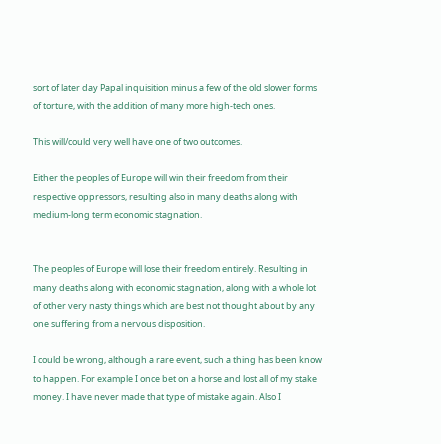sort of later day Papal inquisition minus a few of the old slower forms of torture, with the addition of many more high-tech ones.

This will/could very well have one of two outcomes.

Either the peoples of Europe will win their freedom from their respective oppressors, resulting also in many deaths along with medium-long term economic stagnation.


The peoples of Europe will lose their freedom entirely. Resulting in many deaths along with economic stagnation, along with a whole lot of other very nasty things which are best not thought about by any one suffering from a nervous disposition.

I could be wrong, although a rare event, such a thing has been know to happen. For example I once bet on a horse and lost all of my stake money. I have never made that type of mistake again. Also I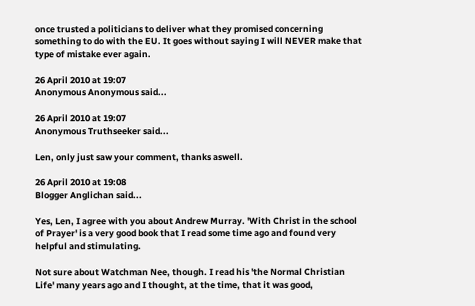once trusted a politicians to deliver what they promised concerning something to do with the EU. It goes without saying I will NEVER make that type of mistake ever again.

26 April 2010 at 19:07
Anonymous Anonymous said...

26 April 2010 at 19:07
Anonymous Truthseeker said...

Len, only just saw your comment, thanks aswell.

26 April 2010 at 19:08
Blogger Anglichan said...

Yes, Len, I agree with you about Andrew Murray. 'With Christ in the school of Prayer' is a very good book that I read some time ago and found very helpful and stimulating.

Not sure about Watchman Nee, though. I read his 'the Normal Christian Life' many years ago and I thought, at the time, that it was good,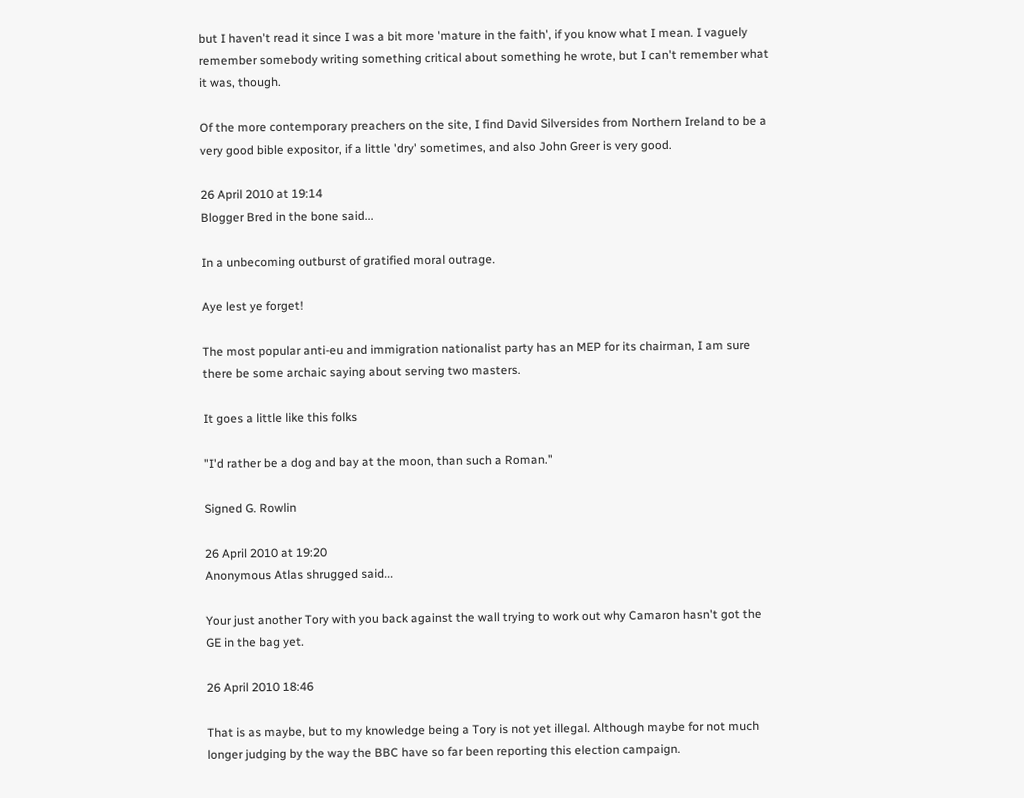but I haven't read it since I was a bit more 'mature in the faith', if you know what I mean. I vaguely remember somebody writing something critical about something he wrote, but I can't remember what it was, though.

Of the more contemporary preachers on the site, I find David Silversides from Northern Ireland to be a very good bible expositor, if a little 'dry' sometimes, and also John Greer is very good.

26 April 2010 at 19:14
Blogger Bred in the bone said...

In a unbecoming outburst of gratified moral outrage.

Aye lest ye forget!

The most popular anti-eu and immigration nationalist party has an MEP for its chairman, I am sure there be some archaic saying about serving two masters.

It goes a little like this folks

"I'd rather be a dog and bay at the moon, than such a Roman."

Signed G. Rowlin

26 April 2010 at 19:20
Anonymous Atlas shrugged said...

Your just another Tory with you back against the wall trying to work out why Camaron hasn't got the GE in the bag yet.

26 April 2010 18:46

That is as maybe, but to my knowledge being a Tory is not yet illegal. Although maybe for not much longer judging by the way the BBC have so far been reporting this election campaign.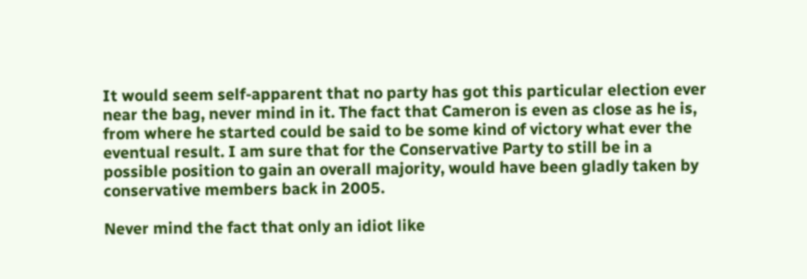It would seem self-apparent that no party has got this particular election ever near the bag, never mind in it. The fact that Cameron is even as close as he is, from where he started could be said to be some kind of victory what ever the eventual result. I am sure that for the Conservative Party to still be in a possible position to gain an overall majority, would have been gladly taken by conservative members back in 2005.

Never mind the fact that only an idiot like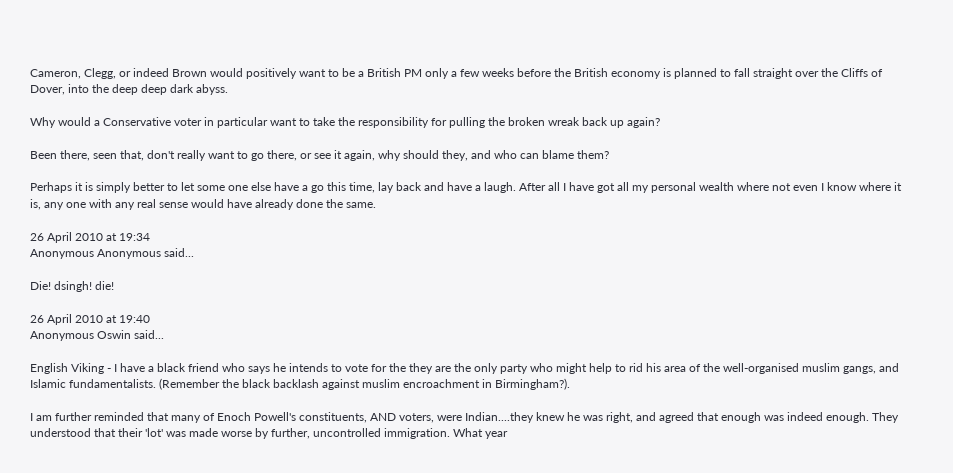Cameron, Clegg, or indeed Brown would positively want to be a British PM only a few weeks before the British economy is planned to fall straight over the Cliffs of Dover, into the deep deep dark abyss.

Why would a Conservative voter in particular want to take the responsibility for pulling the broken wreak back up again?

Been there, seen that, don't really want to go there, or see it again, why should they, and who can blame them?

Perhaps it is simply better to let some one else have a go this time, lay back and have a laugh. After all I have got all my personal wealth where not even I know where it is, any one with any real sense would have already done the same.

26 April 2010 at 19:34
Anonymous Anonymous said...

Die! dsingh! die!

26 April 2010 at 19:40
Anonymous Oswin said...

English Viking - I have a black friend who says he intends to vote for the they are the only party who might help to rid his area of the well-organised muslim gangs, and Islamic fundamentalists. (Remember the black backlash against muslim encroachment in Birmingham?).

I am further reminded that many of Enoch Powell's constituents, AND voters, were Indian....they knew he was right, and agreed that enough was indeed enough. They understood that their 'lot' was made worse by further, uncontrolled immigration. What year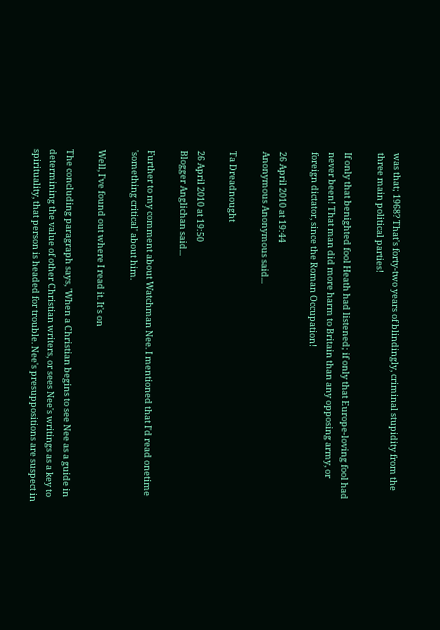was that; 1968? That's forty-two years of blindingly, criminal stupidity from the three main political parties!

If only that benighted fool Heath had listened; if only that Europe-loving fool had never been! That man did more harm to Britain than any opposing army, or foreign dictator, since the Roman Occupation!

26 April 2010 at 19:44
Anonymous Anonymous said...

Ta Dreadnought

26 April 2010 at 19:50
Blogger Anglichan said...

Further to my comment about Watchman Nee. I mentioned that I'd read onetime 'something critical' about him.

Well, I've found out where I read it. It's on

The concluding paragraph says, 'When a Christian begins to see Nee as a guide in determining the value of other Christian writers, or sees Nee's writings as a key to spirituality, that person is headed for trouble. Nee's presuppositions are suspect in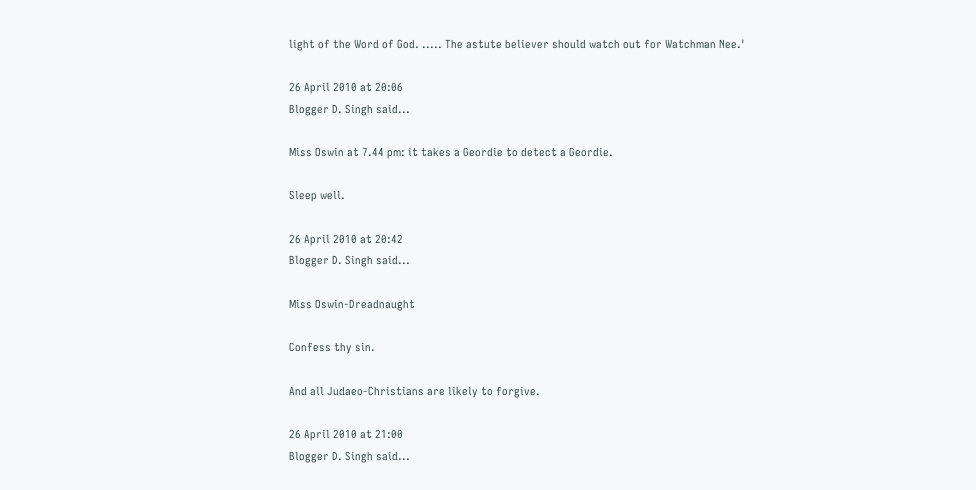light of the Word of God. ..... The astute believer should watch out for Watchman Nee.'

26 April 2010 at 20:06
Blogger D. Singh said...

Miss Oswin at 7.44 pm: it takes a Geordie to detect a Geordie.

Sleep well.

26 April 2010 at 20:42
Blogger D. Singh said...

Miss Oswin-Dreadnaught

Confess thy sin.

And all Judaeo-Christians are likely to forgive.

26 April 2010 at 21:00
Blogger D. Singh said...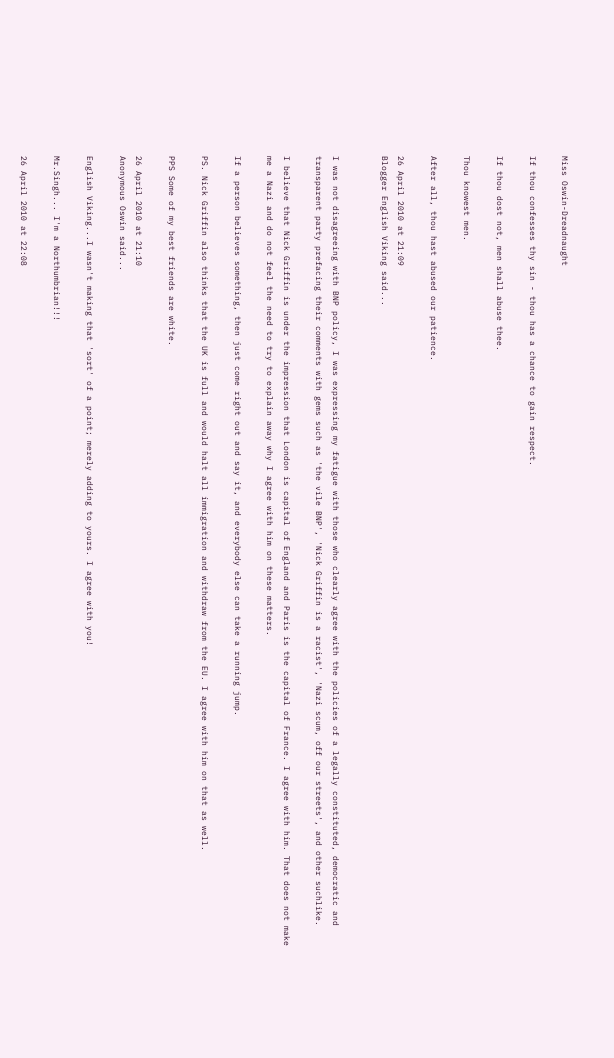Miss Oswin-Dreadnaught

If thou confesses thy sin - thou has a chance to gain respect.

If thou dost not, men shall abuse thee.

Thou knowest men.

After all, thou hast abused our patience.

26 April 2010 at 21:09
Blogger English Viking said...


I was not disagreeing with BNP policy, I was expressing my fatigue with those who clearly agree with the policies of a legally constituted, democratic and transparent party prefacing their comments with gems such as 'the vile BNP', 'Nick Griffin is a racist', 'Nazi scum, off our streets', and other suchlike.

I believe that Nick Griffin is under the impression that London is capital of England and Paris is the capital of France. I agree with him. That does not make me a Nazi and do not feel the need to try to explain away why I agree with him on these matters.

If a person believes something, then just come right out and say it, and everybody else can take a running jump.

PS. Nick Griffin also thinks that the UK is full and would halt all immigration and withdraw from the EU. I agree with him on that as well.

PPS Some of my best friends are white.

26 April 2010 at 21:10
Anonymous Oswin said...

English Viking...I wasn't making that 'sort' of a point; merely adding to yours. I agree with you!

Mr.Singh... I'm a Northumbrian!!!

26 April 2010 at 22:08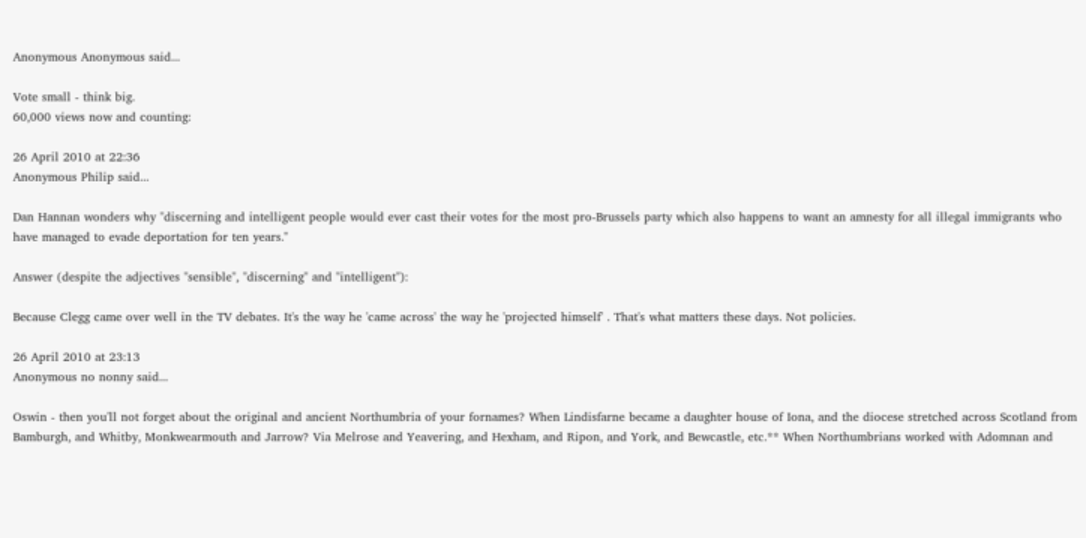Anonymous Anonymous said...

Vote small - think big.
60,000 views now and counting:

26 April 2010 at 22:36
Anonymous Philip said...

Dan Hannan wonders why "discerning and intelligent people would ever cast their votes for the most pro-Brussels party which also happens to want an amnesty for all illegal immigrants who have managed to evade deportation for ten years."

Answer (despite the adjectives "sensible", "discerning" and "intelligent"):

Because Clegg came over well in the TV debates. It's the way he 'came across' the way he 'projected himself' . That's what matters these days. Not policies.

26 April 2010 at 23:13
Anonymous no nonny said...

Oswin - then you'll not forget about the original and ancient Northumbria of your fornames? When Lindisfarne became a daughter house of Iona, and the diocese stretched across Scotland from Bamburgh, and Whitby, Monkwearmouth and Jarrow? Via Melrose and Yeavering, and Hexham, and Ripon, and York, and Bewcastle, etc.** When Northumbrians worked with Adomnan and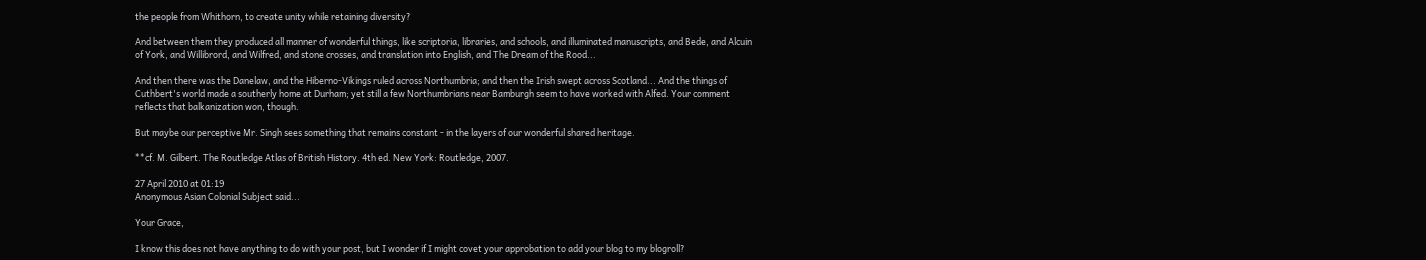the people from Whithorn, to create unity while retaining diversity?

And between them they produced all manner of wonderful things, like scriptoria, libraries, and schools, and illuminated manuscripts, and Bede, and Alcuin of York, and Willibrord, and Wilfred, and stone crosses, and translation into English, and The Dream of the Rood...

And then there was the Danelaw, and the Hiberno-Vikings ruled across Northumbria; and then the Irish swept across Scotland... And the things of Cuthbert's world made a southerly home at Durham; yet still a few Northumbrians near Bamburgh seem to have worked with Alfed. Your comment reflects that balkanization won, though.

But maybe our perceptive Mr. Singh sees something that remains constant - in the layers of our wonderful shared heritage.

**cf. M. Gilbert. The Routledge Atlas of British History. 4th ed. New York: Routledge, 2007.

27 April 2010 at 01:19
Anonymous Asian Colonial Subject said...

Your Grace,

I know this does not have anything to do with your post, but I wonder if I might covet your approbation to add your blog to my blogroll?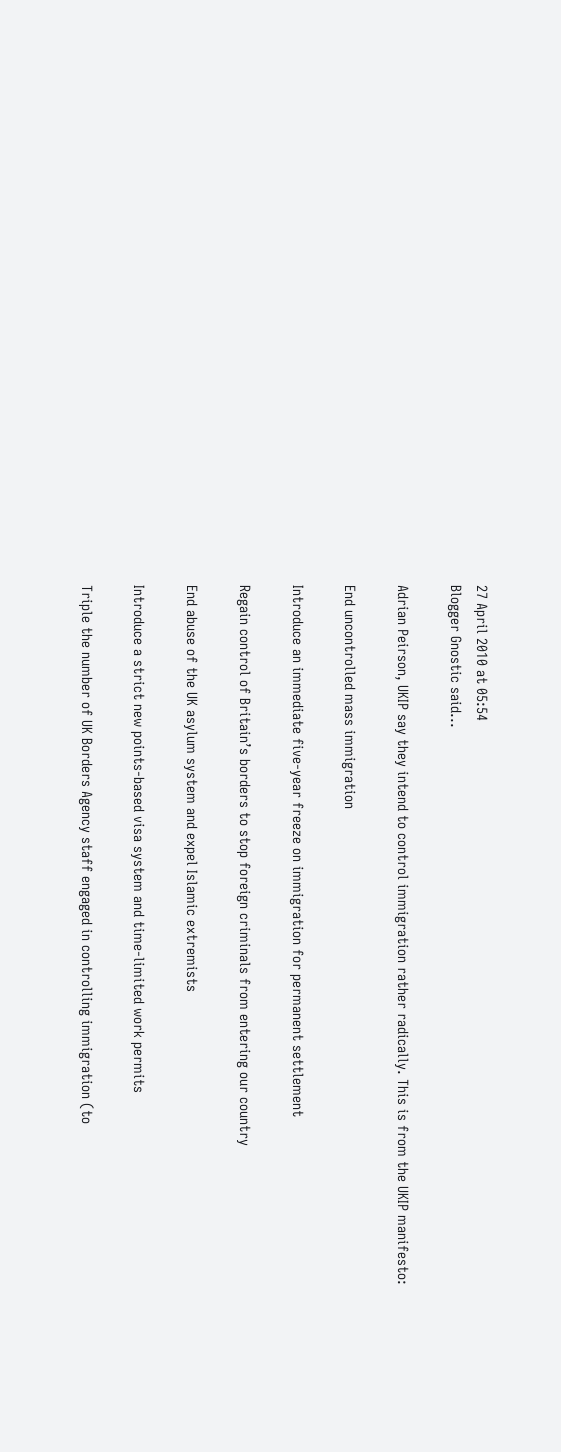27 April 2010 at 05:54
Blogger Gnostic said...

Adrian Peirson, UKIP say they intend to control immigration rather radically. This is from the UKIP manifesto:

End uncontrolled mass immigration

Introduce an immediate five-year freeze on immigration for permanent settlement

Regain control of Britain’s borders to stop foreign criminals from entering our country

End abuse of the UK asylum system and expel Islamic extremists

Introduce a strict new points-based visa system and time-limited work permits

Triple the number of UK Borders Agency staff engaged in controlling immigration (to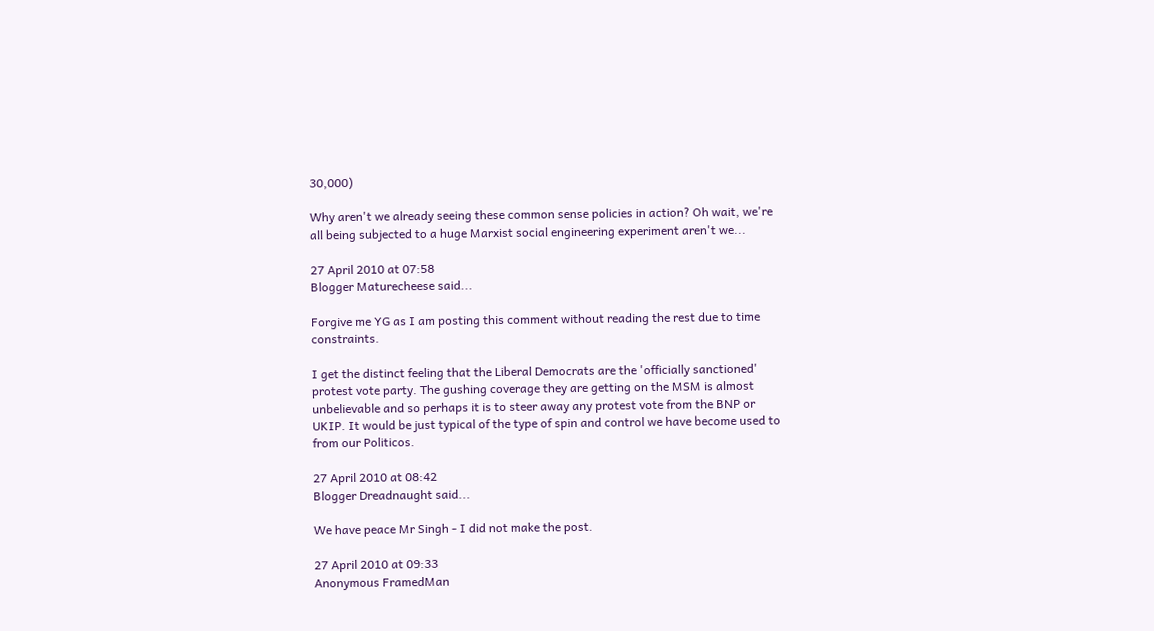30,000)

Why aren't we already seeing these common sense policies in action? Oh wait, we're all being subjected to a huge Marxist social engineering experiment aren't we...

27 April 2010 at 07:58
Blogger Maturecheese said...

Forgive me YG as I am posting this comment without reading the rest due to time constraints.

I get the distinct feeling that the Liberal Democrats are the 'officially sanctioned' protest vote party. The gushing coverage they are getting on the MSM is almost unbelievable and so perhaps it is to steer away any protest vote from the BNP or UKIP. It would be just typical of the type of spin and control we have become used to from our Politicos.

27 April 2010 at 08:42
Blogger Dreadnaught said...

We have peace Mr Singh - I did not make the post.

27 April 2010 at 09:33
Anonymous FramedMan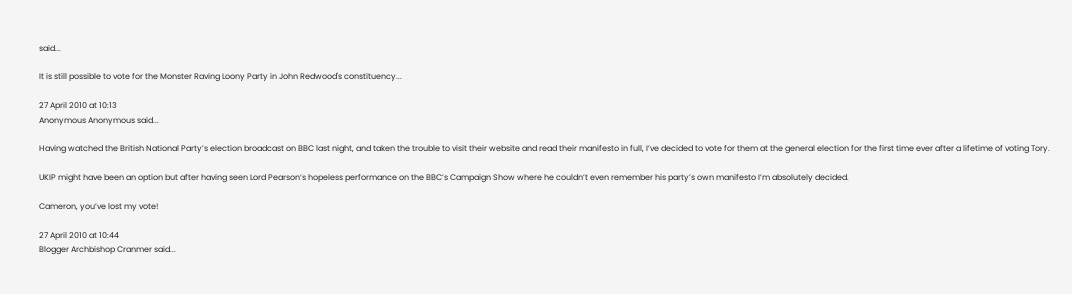said...

It is still possible to vote for the Monster Raving Loony Party in John Redwood's constituency...

27 April 2010 at 10:13
Anonymous Anonymous said...

Having watched the British National Party’s election broadcast on BBC last night, and taken the trouble to visit their website and read their manifesto in full, I’ve decided to vote for them at the general election for the first time ever after a lifetime of voting Tory.

UKIP might have been an option but after having seen Lord Pearson’s hopeless performance on the BBC’s Campaign Show where he couldn’t even remember his party’s own manifesto I’m absolutely decided.

Cameron, you’ve lost my vote!

27 April 2010 at 10:44
Blogger Archbishop Cranmer said...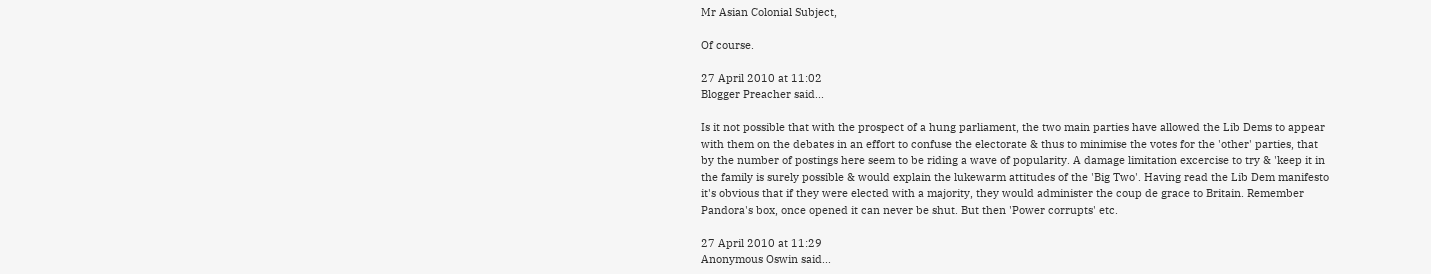Mr Asian Colonial Subject,

Of course.

27 April 2010 at 11:02
Blogger Preacher said...

Is it not possible that with the prospect of a hung parliament, the two main parties have allowed the Lib Dems to appear with them on the debates in an effort to confuse the electorate & thus to minimise the votes for the 'other' parties, that by the number of postings here seem to be riding a wave of popularity. A damage limitation excercise to try & 'keep it in the family is surely possible & would explain the lukewarm attitudes of the 'Big Two'. Having read the Lib Dem manifesto it's obvious that if they were elected with a majority, they would administer the coup de grace to Britain. Remember Pandora's box, once opened it can never be shut. But then 'Power corrupts' etc.

27 April 2010 at 11:29
Anonymous Oswin said...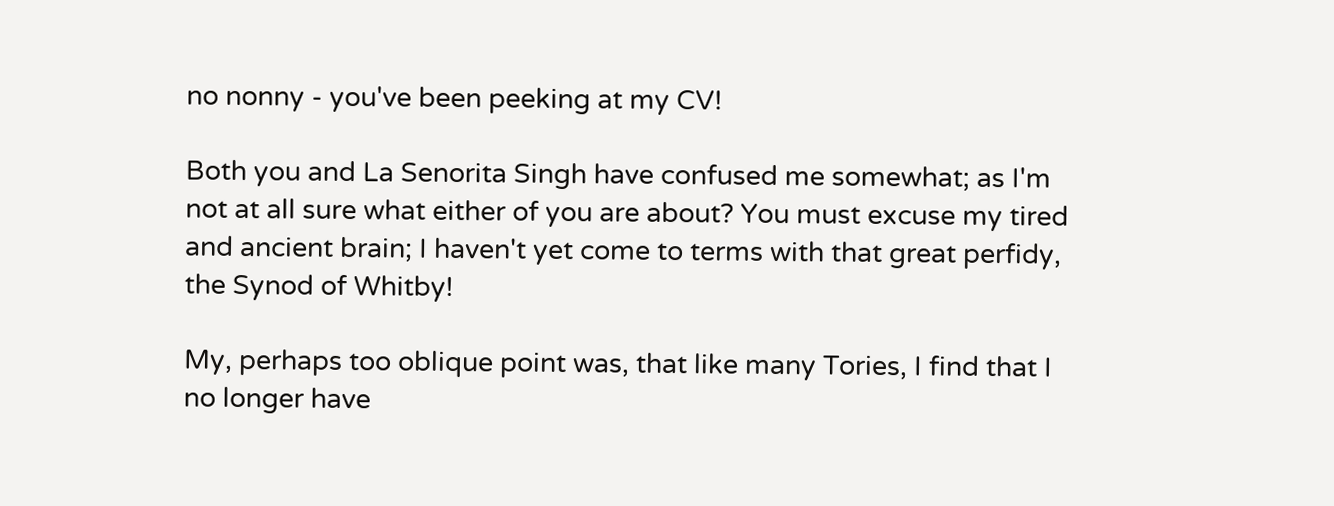no nonny - you've been peeking at my CV!

Both you and La Senorita Singh have confused me somewhat; as I'm not at all sure what either of you are about? You must excuse my tired and ancient brain; I haven't yet come to terms with that great perfidy, the Synod of Whitby!

My, perhaps too oblique point was, that like many Tories, I find that I no longer have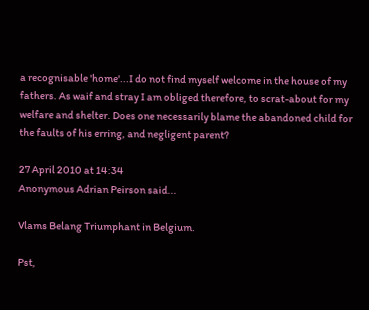a recognisable 'home'...I do not find myself welcome in the house of my fathers. As waif and stray I am obliged therefore, to scrat-about for my welfare and shelter. Does one necessarily blame the abandoned child for the faults of his erring, and negligent parent?

27 April 2010 at 14:34
Anonymous Adrian Peirson said...

Vlams Belang Triumphant in Belgium.

Pst,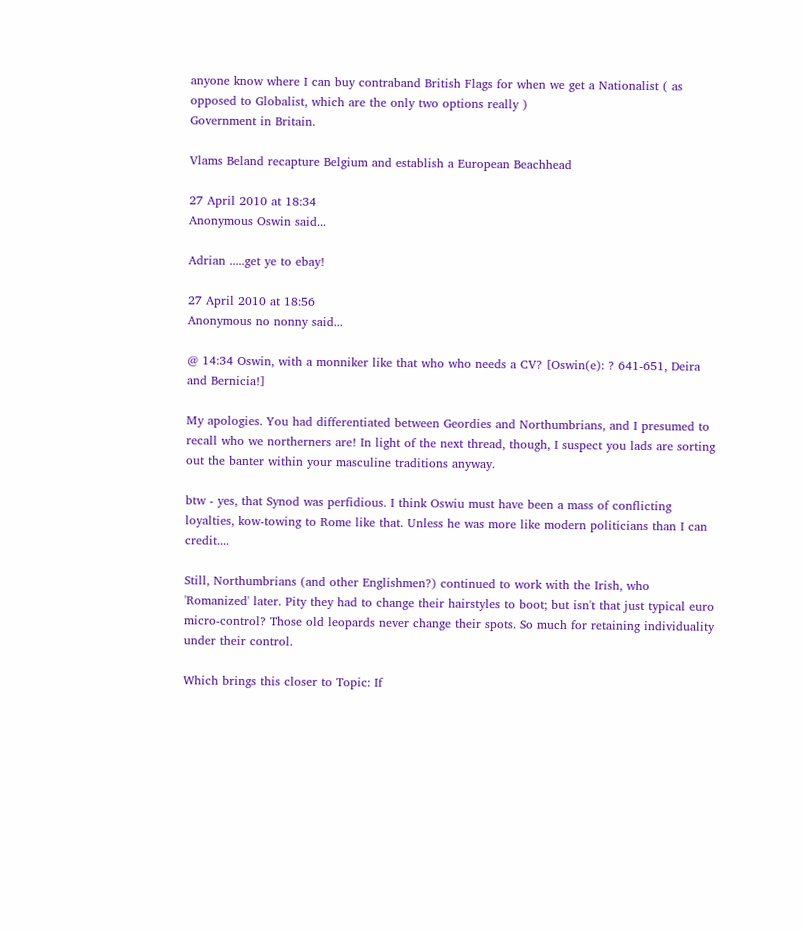anyone know where I can buy contraband British Flags for when we get a Nationalist ( as opposed to Globalist, which are the only two options really )
Government in Britain.

Vlams Beland recapture Belgium and establish a European Beachhead

27 April 2010 at 18:34
Anonymous Oswin said...

Adrian .....get ye to ebay!

27 April 2010 at 18:56
Anonymous no nonny said...

@ 14:34 Oswin, with a monniker like that who who needs a CV? [Oswin(e): ? 641-651, Deira and Bernicia!]

My apologies. You had differentiated between Geordies and Northumbrians, and I presumed to recall who we northerners are! In light of the next thread, though, I suspect you lads are sorting out the banter within your masculine traditions anyway.

btw - yes, that Synod was perfidious. I think Oswiu must have been a mass of conflicting loyalties, kow-towing to Rome like that. Unless he was more like modern politicians than I can credit....

Still, Northumbrians (and other Englishmen?) continued to work with the Irish, who 'Romanized' later. Pity they had to change their hairstyles to boot; but isn't that just typical euro micro-control? Those old leopards never change their spots. So much for retaining individuality under their control.

Which brings this closer to Topic: If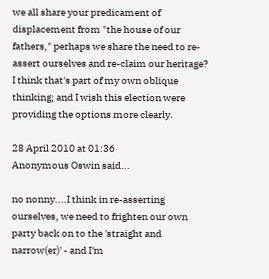we all share your predicament of displacement from "the house of our fathers," perhaps we share the need to re-assert ourselves and re-claim our heritage? I think that's part of my own oblique thinking; and I wish this election were providing the options more clearly.

28 April 2010 at 01:36
Anonymous Oswin said...

no nonny....I think in re-asserting ourselves, we need to frighten our own party back on to the 'straight and narrow(er)' - and I'm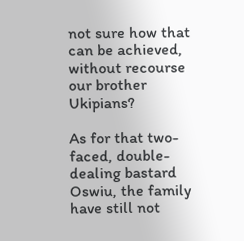not sure how that can be achieved, without recourse our brother Ukipians?

As for that two-faced, double-dealing bastard Oswiu, the family have still not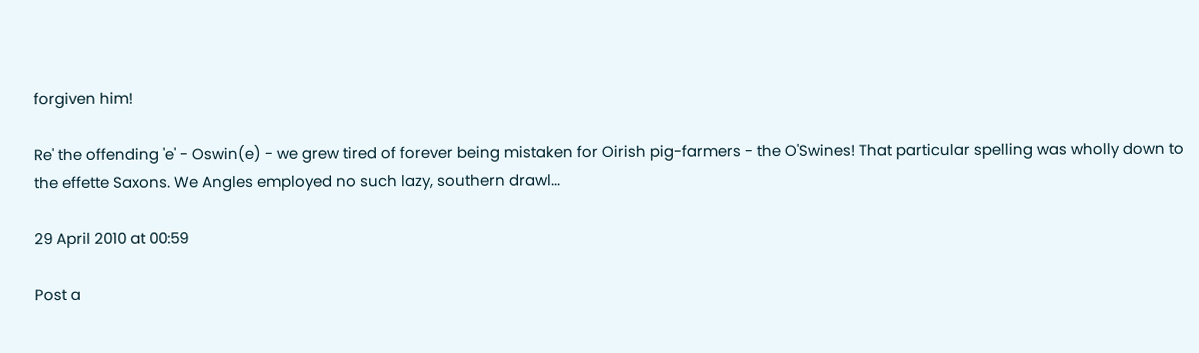forgiven him!

Re' the offending 'e' - Oswin(e) - we grew tired of forever being mistaken for Oirish pig-farmers - the O'Swines! That particular spelling was wholly down to the effette Saxons. We Angles employed no such lazy, southern drawl...

29 April 2010 at 00:59

Post a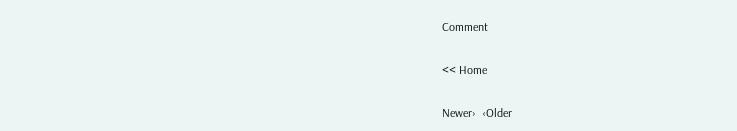Comment

<< Home

Newer›  ‹Older